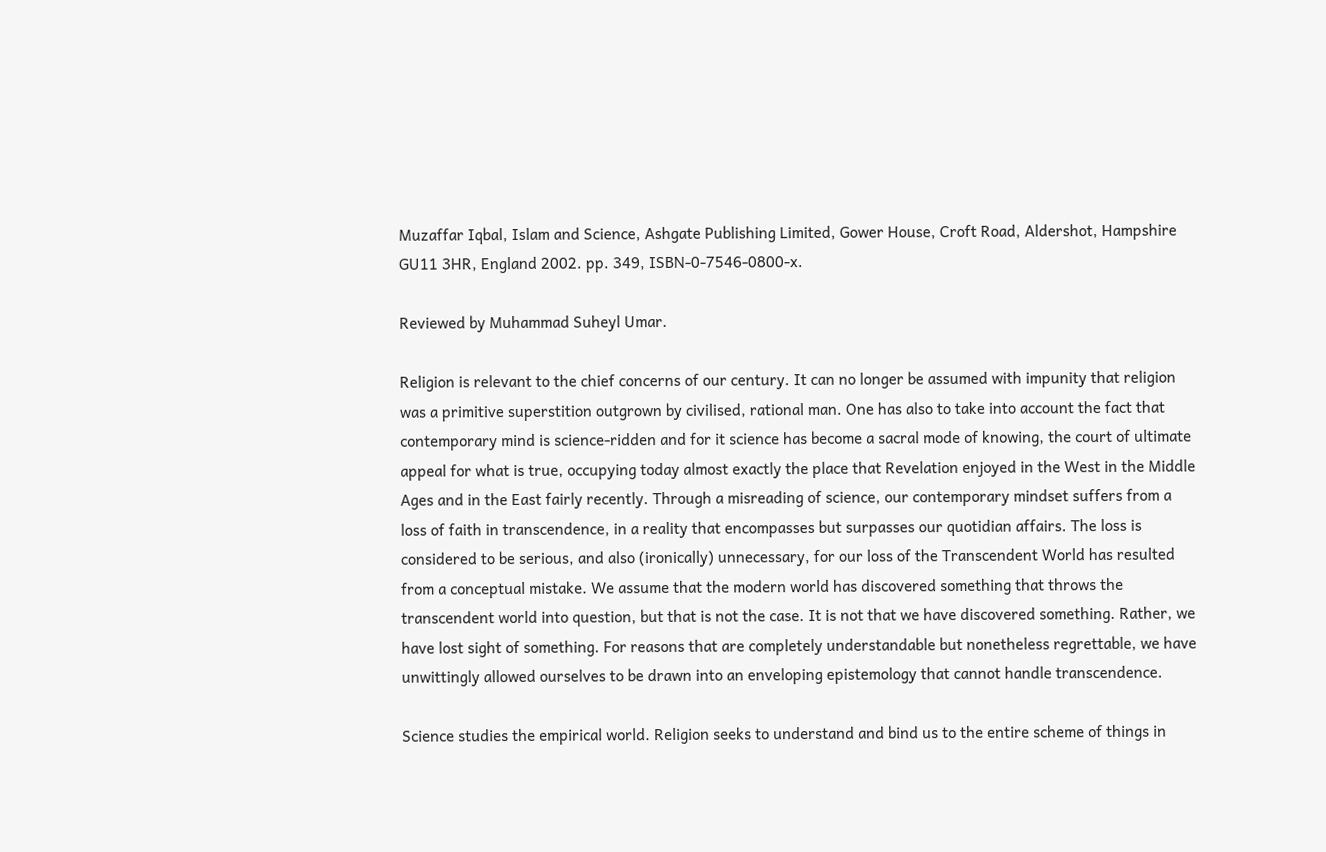Muzaffar Iqbal, Islam and Science, Ashgate Publishing Limited, Gower House, Croft Road, Aldershot, Hampshire GU11 3HR, England 2002. pp. 349, ISBN-0-7546-0800-x.

Reviewed by Muhammad Suheyl Umar.

Religion is relevant to the chief concerns of our century. It can no longer be assumed with impunity that religion was a primitive superstition outgrown by civilised, rational man. One has also to take into account the fact that contemporary mind is science-ridden and for it science has become a sacral mode of knowing, the court of ultimate appeal for what is true, occupying today almost exactly the place that Revelation enjoyed in the West in the Middle Ages and in the East fairly recently. Through a misreading of science, our contemporary mindset suffers from a loss of faith in transcendence, in a reality that encompasses but surpasses our quotidian affairs. The loss is considered to be serious, and also (ironically) unnecessary, for our loss of the Transcendent World has resulted from a conceptual mistake. We assume that the modern world has discovered something that throws the transcendent world into question, but that is not the case. It is not that we have discovered something. Rather, we have lost sight of something. For reasons that are completely understandable but nonetheless regrettable, we have unwittingly allowed ourselves to be drawn into an enveloping epistemology that cannot handle transcendence.

Science studies the empirical world. Religion seeks to understand and bind us to the entire scheme of things in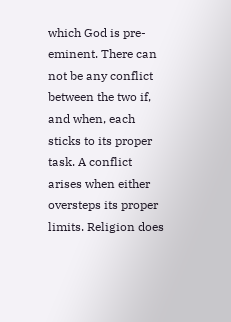which God is pre-eminent. There can not be any conflict between the two if, and when, each sticks to its proper task. A conflict arises when either oversteps its proper limits. Religion does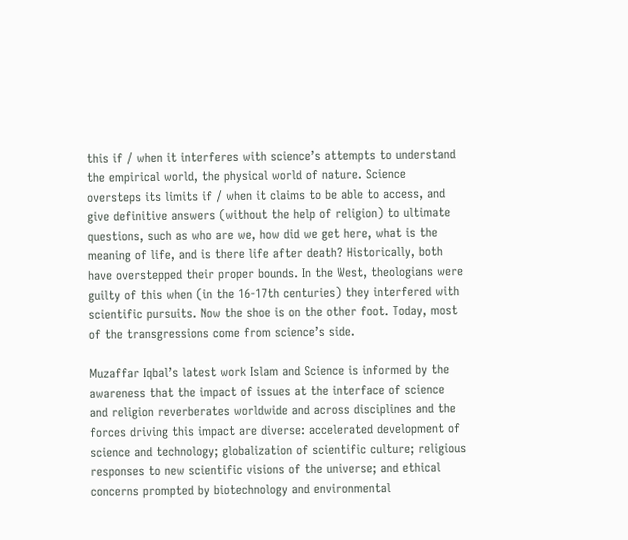this if / when it interferes with science’s attempts to understand the empirical world, the physical world of nature. Science oversteps its limits if / when it claims to be able to access, and give definitive answers (without the help of religion) to ultimate questions, such as who are we, how did we get here, what is the meaning of life, and is there life after death? Historically, both have overstepped their proper bounds. In the West, theologians were guilty of this when (in the 16-17th centuries) they interfered with scientific pursuits. Now the shoe is on the other foot. Today, most of the transgressions come from science’s side.

Muzaffar Iqbal’s latest work Islam and Science is informed by the awareness that the impact of issues at the interface of science and religion reverberates worldwide and across disciplines and the forces driving this impact are diverse: accelerated development of science and technology; globalization of scientific culture; religious responses to new scientific visions of the universe; and ethical concerns prompted by biotechnology and environmental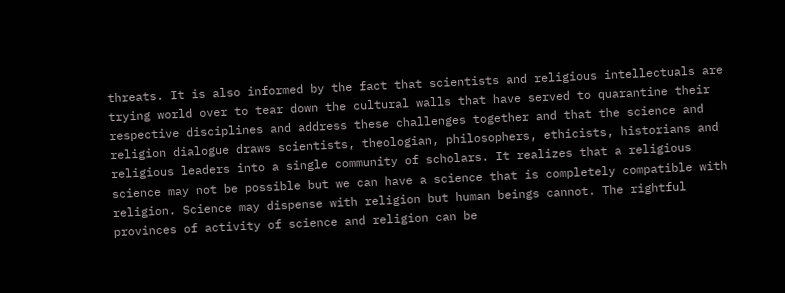threats. It is also informed by the fact that scientists and religious intellectuals are trying world over to tear down the cultural walls that have served to quarantine their respective disciplines and address these challenges together and that the science and religion dialogue draws scientists, theologian, philosophers, ethicists, historians and religious leaders into a single community of scholars. It realizes that a religious science may not be possible but we can have a science that is completely compatible with religion. Science may dispense with religion but human beings cannot. The rightful provinces of activity of science and religion can be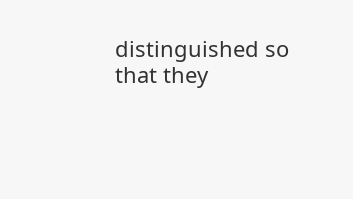distinguished so that they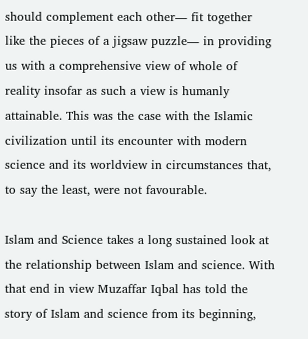should complement each other― fit together like the pieces of a jigsaw puzzle― in providing us with a comprehensive view of whole of reality insofar as such a view is humanly attainable. This was the case with the Islamic civilization until its encounter with modern science and its worldview in circumstances that, to say the least, were not favourable.

Islam and Science takes a long sustained look at the relationship between Islam and science. With that end in view Muzaffar Iqbal has told the story of Islam and science from its beginning,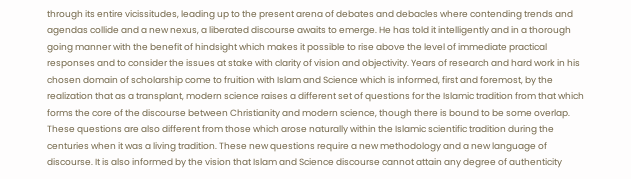through its entire vicissitudes, leading up to the present arena of debates and debacles where contending trends and agendas collide and a new nexus, a liberated discourse awaits to emerge. He has told it intelligently and in a thorough going manner with the benefit of hindsight which makes it possible to rise above the level of immediate practical responses and to consider the issues at stake with clarity of vision and objectivity. Years of research and hard work in his chosen domain of scholarship come to fruition with Islam and Science which is informed, first and foremost, by the realization that as a transplant, modern science raises a different set of questions for the Islamic tradition from that which forms the core of the discourse between Christianity and modern science, though there is bound to be some overlap. These questions are also different from those which arose naturally within the Islamic scientific tradition during the centuries when it was a living tradition. These new questions require a new methodology and a new language of discourse. It is also informed by the vision that Islam and Science discourse cannot attain any degree of authenticity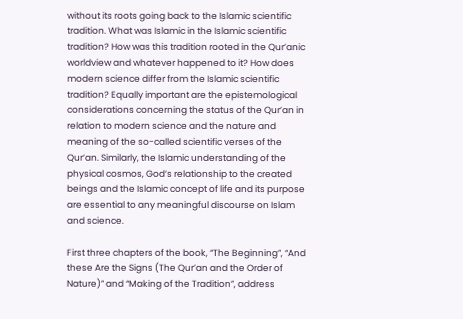without its roots going back to the Islamic scientific tradition. What was Islamic in the Islamic scientific tradition? How was this tradition rooted in the Qur’anic worldview and whatever happened to it? How does modern science differ from the Islamic scientific tradition? Equally important are the epistemological considerations concerning the status of the Qur’an in relation to modern science and the nature and meaning of the so-called scientific verses of the Qur’an. Similarly, the Islamic understanding of the physical cosmos, God’s relationship to the created beings and the Islamic concept of life and its purpose are essential to any meaningful discourse on Islam and science.

First three chapters of the book, “The Beginning”, “And these Are the Signs (The Qur’an and the Order of Nature)” and “Making of the Tradition”, address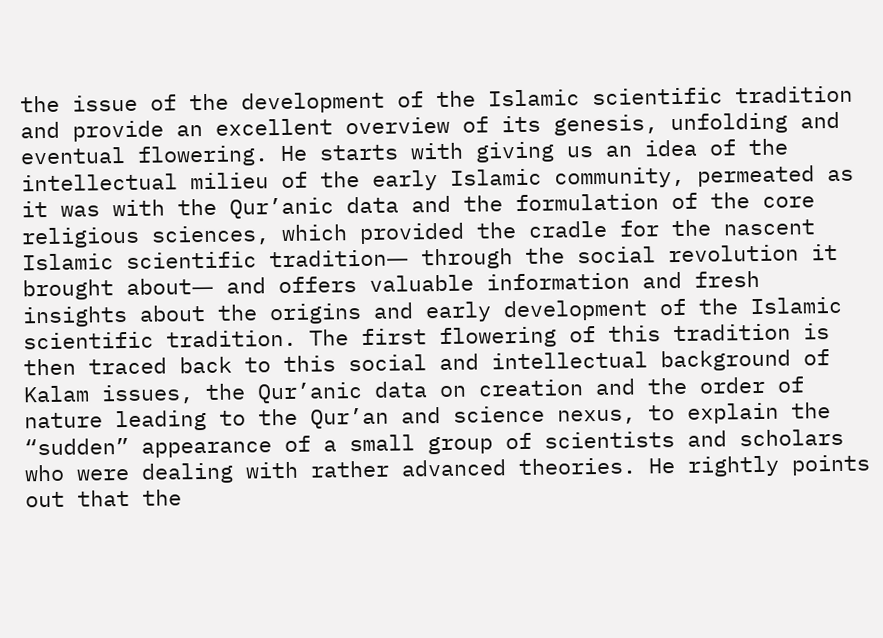the issue of the development of the Islamic scientific tradition and provide an excellent overview of its genesis, unfolding and eventual flowering. He starts with giving us an idea of the intellectual milieu of the early Islamic community, permeated as it was with the Qur’anic data and the formulation of the core religious sciences, which provided the cradle for the nascent Islamic scientific tradition― through the social revolution it brought about― and offers valuable information and fresh insights about the origins and early development of the Islamic scientific tradition. The first flowering of this tradition is then traced back to this social and intellectual background of Kalam issues, the Qur’anic data on creation and the order of nature leading to the Qur’an and science nexus, to explain the “sudden” appearance of a small group of scientists and scholars who were dealing with rather advanced theories. He rightly points out that the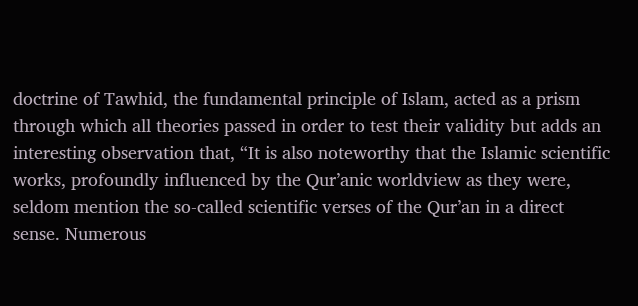doctrine of Tawhid, the fundamental principle of Islam, acted as a prism through which all theories passed in order to test their validity but adds an interesting observation that, “It is also noteworthy that the Islamic scientific works, profoundly influenced by the Qur’anic worldview as they were, seldom mention the so-called scientific verses of the Qur’an in a direct sense. Numerous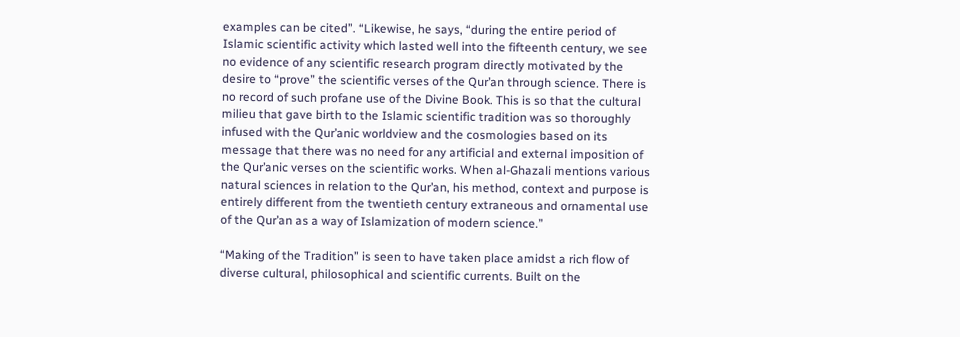examples can be cited”. “Likewise, he says, “during the entire period of Islamic scientific activity which lasted well into the fifteenth century, we see no evidence of any scientific research program directly motivated by the desire to “prove” the scientific verses of the Qur’an through science. There is no record of such profane use of the Divine Book. This is so that the cultural milieu that gave birth to the Islamic scientific tradition was so thoroughly infused with the Qur’anic worldview and the cosmologies based on its message that there was no need for any artificial and external imposition of the Qur’anic verses on the scientific works. When al-Ghazali mentions various natural sciences in relation to the Qur’an, his method, context and purpose is entirely different from the twentieth century extraneous and ornamental use of the Qur’an as a way of Islamization of modern science.”

“Making of the Tradition” is seen to have taken place amidst a rich flow of diverse cultural, philosophical and scientific currents. Built on the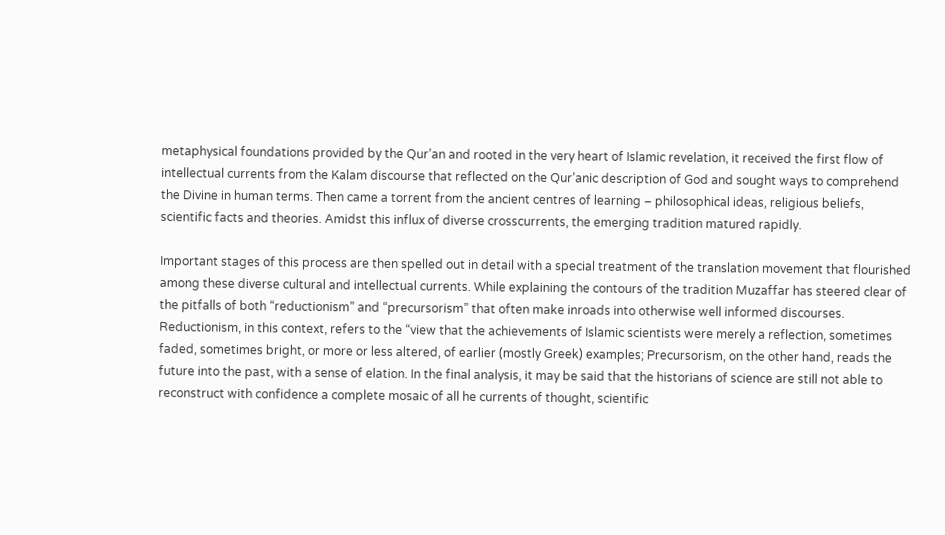metaphysical foundations provided by the Qur’an and rooted in the very heart of Islamic revelation, it received the first flow of intellectual currents from the Kalam discourse that reflected on the Qur’anic description of God and sought ways to comprehend the Divine in human terms. Then came a torrent from the ancient centres of learning – philosophical ideas, religious beliefs, scientific facts and theories. Amidst this influx of diverse crosscurrents, the emerging tradition matured rapidly.

Important stages of this process are then spelled out in detail with a special treatment of the translation movement that flourished among these diverse cultural and intellectual currents. While explaining the contours of the tradition Muzaffar has steered clear of the pitfalls of both “reductionism” and “precursorism” that often make inroads into otherwise well informed discourses. Reductionism, in this context, refers to the “view that the achievements of Islamic scientists were merely a reflection, sometimes faded, sometimes bright, or more or less altered, of earlier (mostly Greek) examples; Precursorism, on the other hand, reads the future into the past, with a sense of elation. In the final analysis, it may be said that the historians of science are still not able to reconstruct with confidence a complete mosaic of all he currents of thought, scientific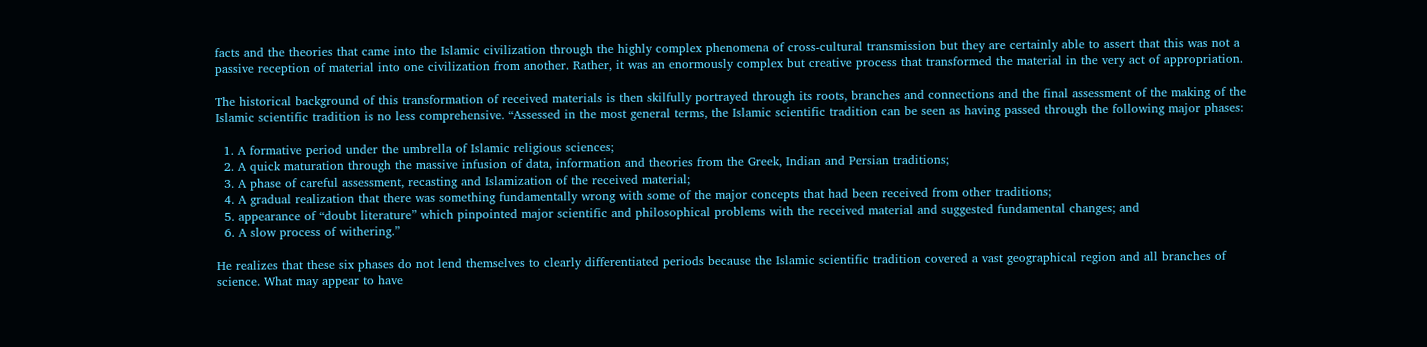facts and the theories that came into the Islamic civilization through the highly complex phenomena of cross-cultural transmission but they are certainly able to assert that this was not a passive reception of material into one civilization from another. Rather, it was an enormously complex but creative process that transformed the material in the very act of appropriation.

The historical background of this transformation of received materials is then skilfully portrayed through its roots, branches and connections and the final assessment of the making of the Islamic scientific tradition is no less comprehensive. “Assessed in the most general terms, the Islamic scientific tradition can be seen as having passed through the following major phases:

  1. A formative period under the umbrella of Islamic religious sciences;
  2. A quick maturation through the massive infusion of data, information and theories from the Greek, Indian and Persian traditions;
  3. A phase of careful assessment, recasting and Islamization of the received material;
  4. A gradual realization that there was something fundamentally wrong with some of the major concepts that had been received from other traditions;
  5. appearance of “doubt literature” which pinpointed major scientific and philosophical problems with the received material and suggested fundamental changes; and
  6. A slow process of withering.”

He realizes that these six phases do not lend themselves to clearly differentiated periods because the Islamic scientific tradition covered a vast geographical region and all branches of science. What may appear to have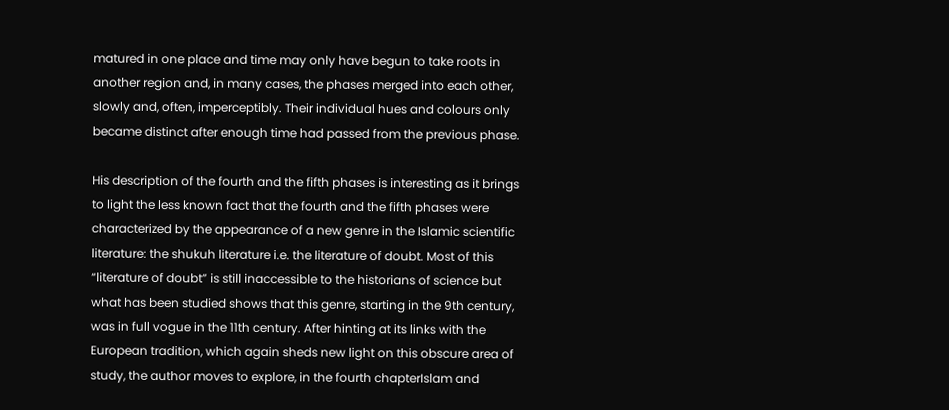matured in one place and time may only have begun to take roots in another region and, in many cases, the phases merged into each other, slowly and, often, imperceptibly. Their individual hues and colours only became distinct after enough time had passed from the previous phase.

His description of the fourth and the fifth phases is interesting as it brings to light the less known fact that the fourth and the fifth phases were characterized by the appearance of a new genre in the Islamic scientific literature: the shukuh literature i.e. the literature of doubt. Most of this “literature of doubt” is still inaccessible to the historians of science but what has been studied shows that this genre, starting in the 9th century, was in full vogue in the 11th century. After hinting at its links with the European tradition, which again sheds new light on this obscure area of study, the author moves to explore, in the fourth chapterIslam and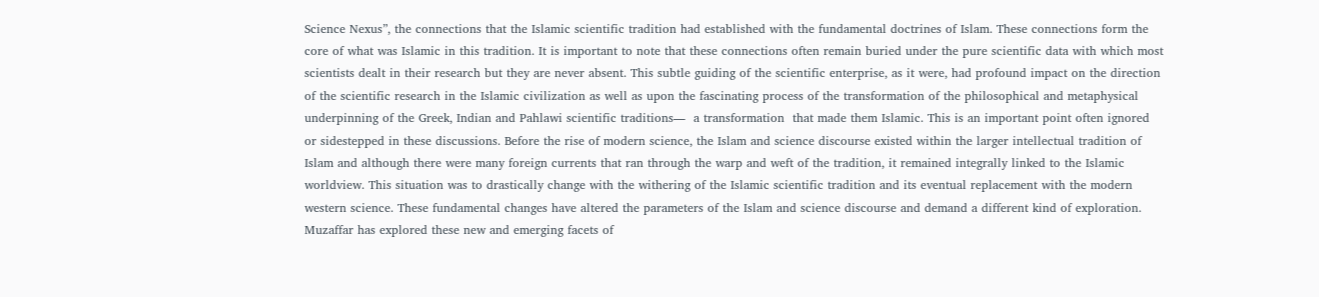Science Nexus”, the connections that the Islamic scientific tradition had established with the fundamental doctrines of Islam. These connections form the core of what was Islamic in this tradition. It is important to note that these connections often remain buried under the pure scientific data with which most scientists dealt in their research but they are never absent. This subtle guiding of the scientific enterprise, as it were, had profound impact on the direction of the scientific research in the Islamic civilization as well as upon the fascinating process of the transformation of the philosophical and metaphysical underpinning of the Greek, Indian and Pahlawi scientific traditions―  a transformation  that made them Islamic. This is an important point often ignored or sidestepped in these discussions. Before the rise of modern science, the Islam and science discourse existed within the larger intellectual tradition of Islam and although there were many foreign currents that ran through the warp and weft of the tradition, it remained integrally linked to the Islamic worldview. This situation was to drastically change with the withering of the Islamic scientific tradition and its eventual replacement with the modern western science. These fundamental changes have altered the parameters of the Islam and science discourse and demand a different kind of exploration. Muzaffar has explored these new and emerging facets of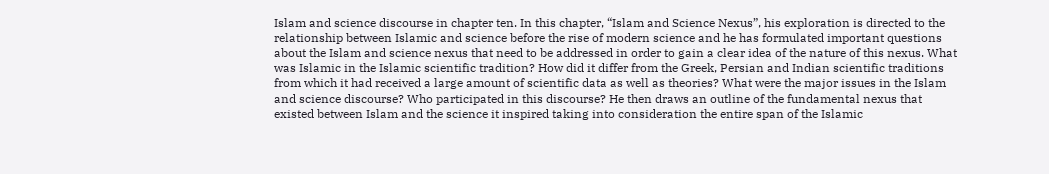Islam and science discourse in chapter ten. In this chapter, “Islam and Science Nexus”, his exploration is directed to the relationship between Islamic and science before the rise of modern science and he has formulated important questions about the Islam and science nexus that need to be addressed in order to gain a clear idea of the nature of this nexus. What was Islamic in the Islamic scientific tradition? How did it differ from the Greek, Persian and Indian scientific traditions from which it had received a large amount of scientific data as well as theories? What were the major issues in the Islam and science discourse? Who participated in this discourse? He then draws an outline of the fundamental nexus that existed between Islam and the science it inspired taking into consideration the entire span of the Islamic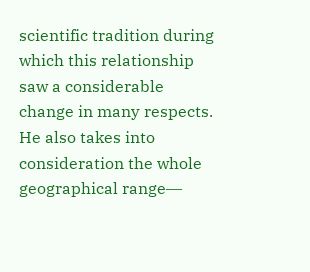scientific tradition during which this relationship saw a considerable change in many respects. He also takes into consideration the whole geographical range―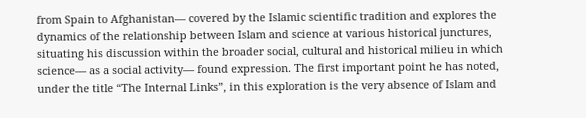from Spain to Afghanistan― covered by the Islamic scientific tradition and explores the dynamics of the relationship between Islam and science at various historical junctures, situating his discussion within the broader social, cultural and historical milieu in which science— as a social activity― found expression. The first important point he has noted, under the title “The Internal Links”, in this exploration is the very absence of Islam and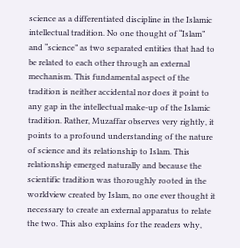science as a differentiated discipline in the Islamic intellectual tradition. No one thought of “Islam” and “science” as two separated entities that had to be related to each other through an external mechanism. This fundamental aspect of the tradition is neither accidental nor does it point to any gap in the intellectual make-up of the Islamic tradition. Rather, Muzaffar observes very rightly, it points to a profound understanding of the nature of science and its relationship to Islam. This relationship emerged naturally and because the scientific tradition was thoroughly rooted in the worldview created by Islam, no one ever thought it necessary to create an external apparatus to relate the two. This also explains for the readers why,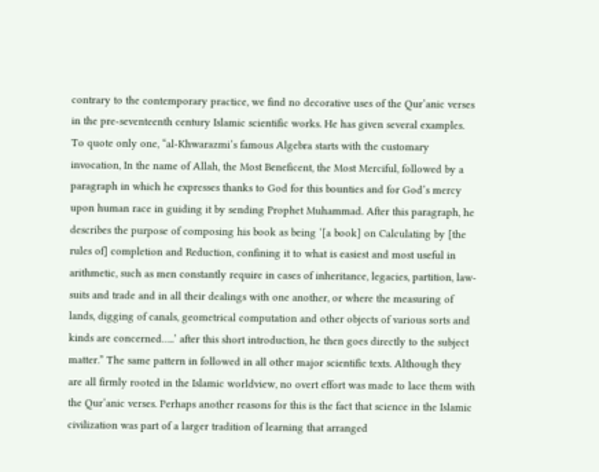contrary to the contemporary practice, we find no decorative uses of the Qur’anic verses in the pre-seventeenth century Islamic scientific works. He has given several examples. To quote only one, “al-Khwarazmi’s famous Algebra starts with the customary invocation, In the name of Allah, the Most Beneficent, the Most Merciful, followed by a paragraph in which he expresses thanks to God for this bounties and for God’s mercy upon human race in guiding it by sending Prophet Muhammad. After this paragraph, he describes the purpose of composing his book as being ‘[a book] on Calculating by [the rules of] completion and Reduction, confining it to what is easiest and most useful in arithmetic, such as men constantly require in cases of inheritance, legacies, partition, law-suits and trade and in all their dealings with one another, or where the measuring of lands, digging of canals, geometrical computation and other objects of various sorts and kinds are concerned…..’ after this short introduction, he then goes directly to the subject matter.” The same pattern in followed in all other major scientific texts. Although they are all firmly rooted in the Islamic worldview, no overt effort was made to lace them with the Qur’anic verses. Perhaps another reasons for this is the fact that science in the Islamic civilization was part of a larger tradition of learning that arranged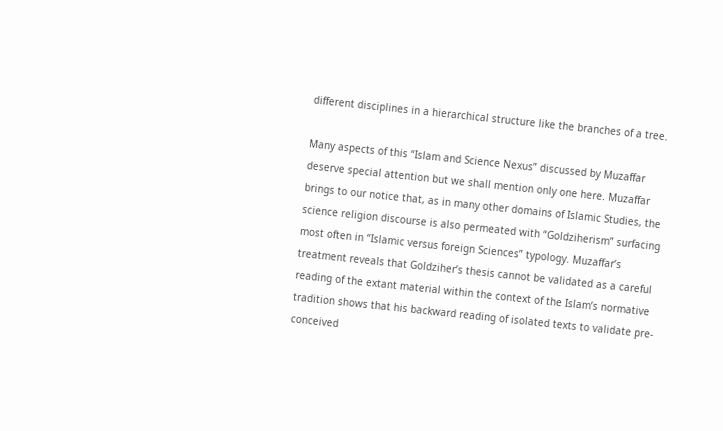different disciplines in a hierarchical structure like the branches of a tree.

Many aspects of this “Islam and Science Nexus” discussed by Muzaffar deserve special attention but we shall mention only one here. Muzaffar brings to our notice that, as in many other domains of Islamic Studies, the science religion discourse is also permeated with “Goldziherism” surfacing most often in “Islamic versus foreign Sciences” typology. Muzaffar’s treatment reveals that Goldziher’s thesis cannot be validated as a careful reading of the extant material within the context of the Islam’s normative tradition shows that his backward reading of isolated texts to validate pre-conceived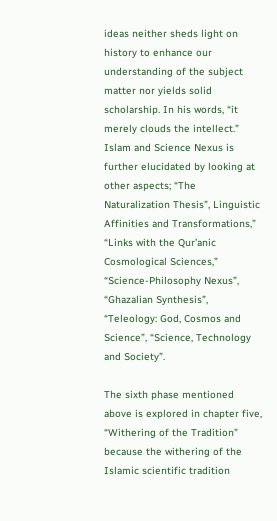ideas neither sheds light on history to enhance our understanding of the subject matter nor yields solid scholarship. In his words, “it merely clouds the intellect.” Islam and Science Nexus is further elucidated by looking at other aspects; “The Naturalization Thesis”, Linguistic Affinities and Transformations,” “Links with the Qur’anic Cosmological Sciences,” “Science-Philosophy Nexus”, “Ghazalian Synthesis”, “Teleology: God, Cosmos and Science”, “Science, Technology and Society”.

The sixth phase mentioned above is explored in chapter five, “Withering of the Tradition” because the withering of the Islamic scientific tradition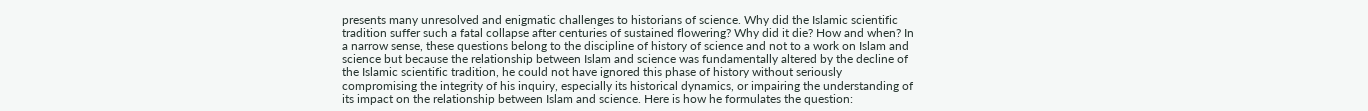presents many unresolved and enigmatic challenges to historians of science. Why did the Islamic scientific tradition suffer such a fatal collapse after centuries of sustained flowering? Why did it die? How and when? In a narrow sense, these questions belong to the discipline of history of science and not to a work on Islam and science but because the relationship between Islam and science was fundamentally altered by the decline of the Islamic scientific tradition, he could not have ignored this phase of history without seriously compromising the integrity of his inquiry, especially its historical dynamics, or impairing the understanding of its impact on the relationship between Islam and science. Here is how he formulates the question: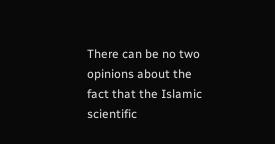There can be no two opinions about the fact that the Islamic scientific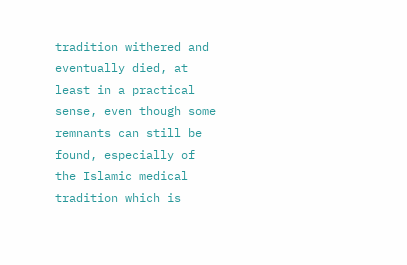tradition withered and eventually died, at least in a practical sense, even though some remnants can still be found, especially of the Islamic medical tradition which is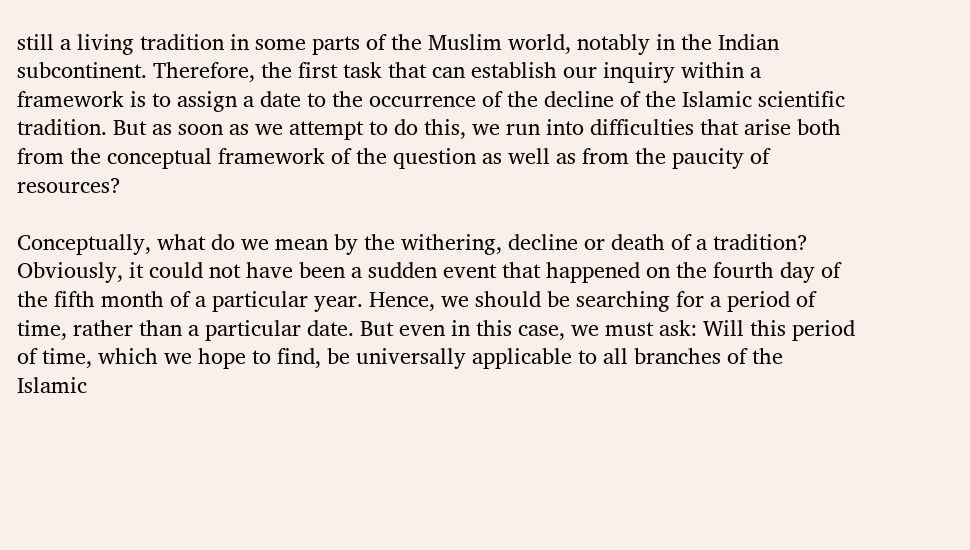still a living tradition in some parts of the Muslim world, notably in the Indian subcontinent. Therefore, the first task that can establish our inquiry within a framework is to assign a date to the occurrence of the decline of the Islamic scientific tradition. But as soon as we attempt to do this, we run into difficulties that arise both from the conceptual framework of the question as well as from the paucity of resources?

Conceptually, what do we mean by the withering, decline or death of a tradition? Obviously, it could not have been a sudden event that happened on the fourth day of the fifth month of a particular year. Hence, we should be searching for a period of time, rather than a particular date. But even in this case, we must ask: Will this period of time, which we hope to find, be universally applicable to all branches of the Islamic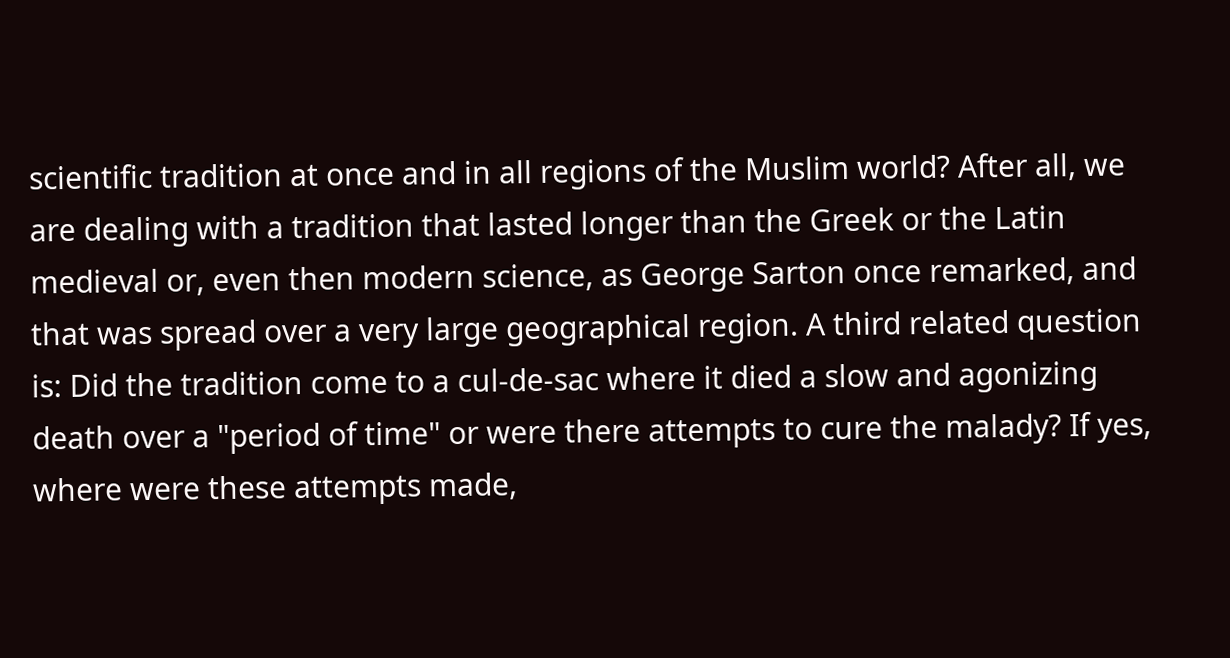scientific tradition at once and in all regions of the Muslim world? After all, we are dealing with a tradition that lasted longer than the Greek or the Latin medieval or, even then modern science, as George Sarton once remarked, and that was spread over a very large geographical region. A third related question is: Did the tradition come to a cul-de-sac where it died a slow and agonizing death over a "period of time" or were there attempts to cure the malady? If yes, where were these attempts made,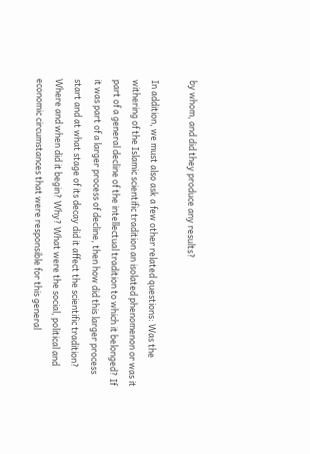by whom, and did they produce any results?

In addition, we must also ask a few other related questions: Was the withering of the Islamic scientific tradition an isolated phenomenon or was it part of a general decline of the intellectual tradition to which it belonged? If it was part of a larger process of decline, then how did this larger process start and at what stage of its decay did it affect the scientific tradition? Where and when did it begin? Why? What were the social, political and economic circumstances that were responsible for this general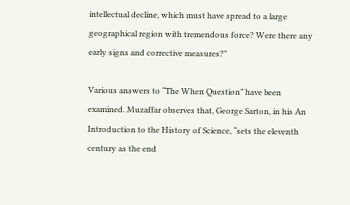intellectual decline, which must have spread to a large geographical region with tremendous force? Were there any early signs and corrective measures?”

Various answers to “The When Question” have been examined. Muzaffar observes that, George Sarton, in his An Introduction to the History of Science, “sets the eleventh century as the end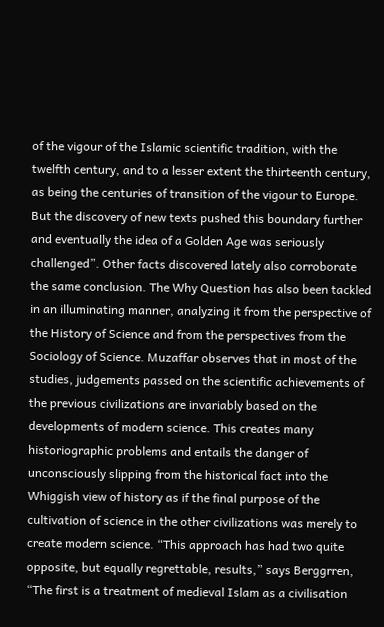of the vigour of the Islamic scientific tradition, with the twelfth century, and to a lesser extent the thirteenth century, as being the centuries of transition of the vigour to Europe. But the discovery of new texts pushed this boundary further and eventually the idea of a Golden Age was seriously challenged”. Other facts discovered lately also corroborate the same conclusion. The Why Question has also been tackled in an illuminating manner, analyzing it from the perspective of the History of Science and from the perspectives from the Sociology of Science. Muzaffar observes that in most of the studies, judgements passed on the scientific achievements of the previous civilizations are invariably based on the developments of modern science. This creates many historiographic problems and entails the danger of unconsciously slipping from the historical fact into the Whiggish view of history as if the final purpose of the cultivation of science in the other civilizations was merely to create modern science. “This approach has had two quite opposite, but equally regrettable, results,” says Berggrren, “The first is a treatment of medieval Islam as a civilisation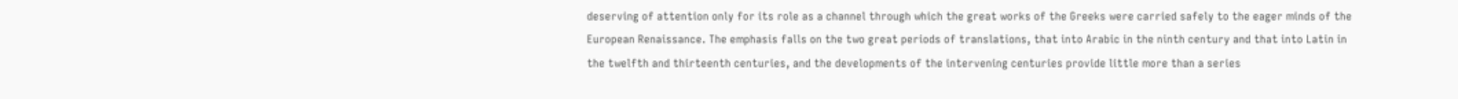deserving of attention only for its role as a channel through which the great works of the Greeks were carried safely to the eager minds of the European Renaissance. The emphasis falls on the two great periods of translations, that into Arabic in the ninth century and that into Latin in the twelfth and thirteenth centuries, and the developments of the intervening centuries provide little more than a series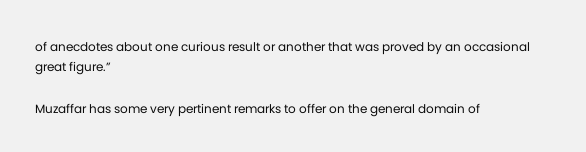of anecdotes about one curious result or another that was proved by an occasional great figure.”

Muzaffar has some very pertinent remarks to offer on the general domain of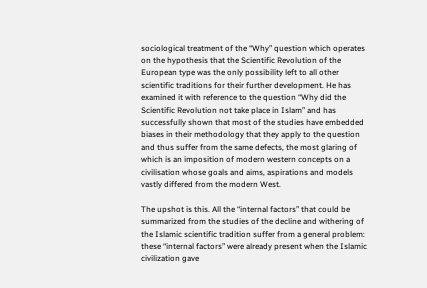sociological treatment of the “Why” question which operates on the hypothesis that the Scientific Revolution of the European type was the only possibility left to all other scientific traditions for their further development. He has examined it with reference to the question “Why did the Scientific Revolution not take place in Islam” and has successfully shown that most of the studies have embedded biases in their methodology that they apply to the question and thus suffer from the same defects, the most glaring of which is an imposition of modern western concepts on a civilisation whose goals and aims, aspirations and models vastly differed from the modern West.

The upshot is this. All the “internal factors” that could be summarized from the studies of the decline and withering of the Islamic scientific tradition suffer from a general problem: these “internal factors” were already present when the Islamic civilization gave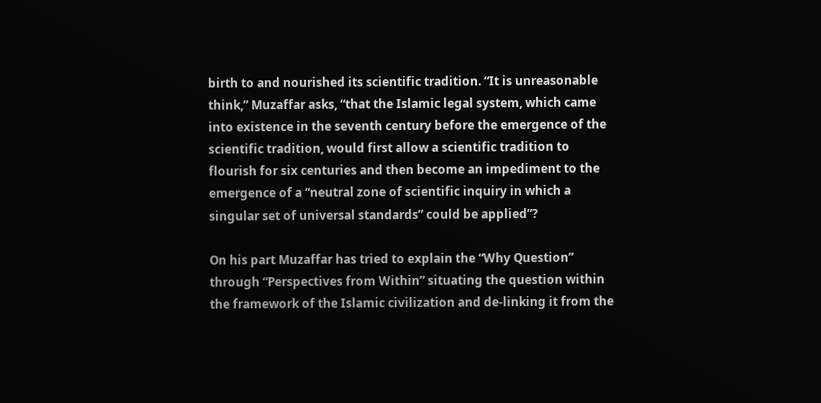birth to and nourished its scientific tradition. “It is unreasonable think,” Muzaffar asks, “that the Islamic legal system, which came into existence in the seventh century before the emergence of the scientific tradition, would first allow a scientific tradition to flourish for six centuries and then become an impediment to the emergence of a “neutral zone of scientific inquiry in which a singular set of universal standards” could be applied”?

On his part Muzaffar has tried to explain the “Why Question” through “Perspectives from Within” situating the question within the framework of the Islamic civilization and de-linking it from the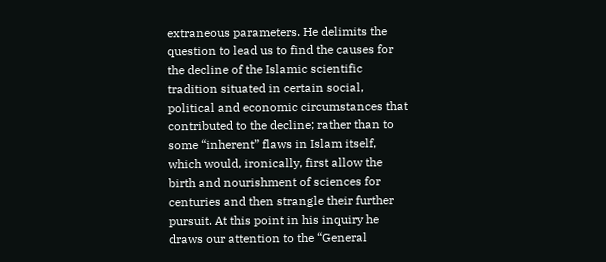extraneous parameters. He delimits the question to lead us to find the causes for the decline of the Islamic scientific tradition situated in certain social, political and economic circumstances that contributed to the decline; rather than to some “inherent” flaws in Islam itself, which would, ironically, first allow the birth and nourishment of sciences for centuries and then strangle their further pursuit. At this point in his inquiry he draws our attention to the “General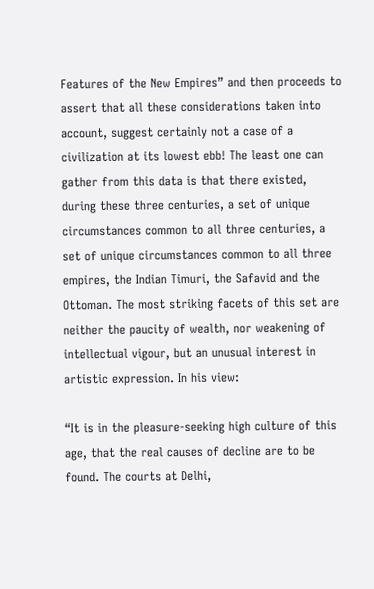Features of the New Empires” and then proceeds to assert that all these considerations taken into account, suggest certainly not a case of a civilization at its lowest ebb! The least one can gather from this data is that there existed, during these three centuries, a set of unique circumstances common to all three centuries, a set of unique circumstances common to all three empires, the Indian Timuri, the Safavid and the Ottoman. The most striking facets of this set are neither the paucity of wealth, nor weakening of intellectual vigour, but an unusual interest in artistic expression. In his view:

“It is in the pleasure-seeking high culture of this age, that the real causes of decline are to be found. The courts at Delhi,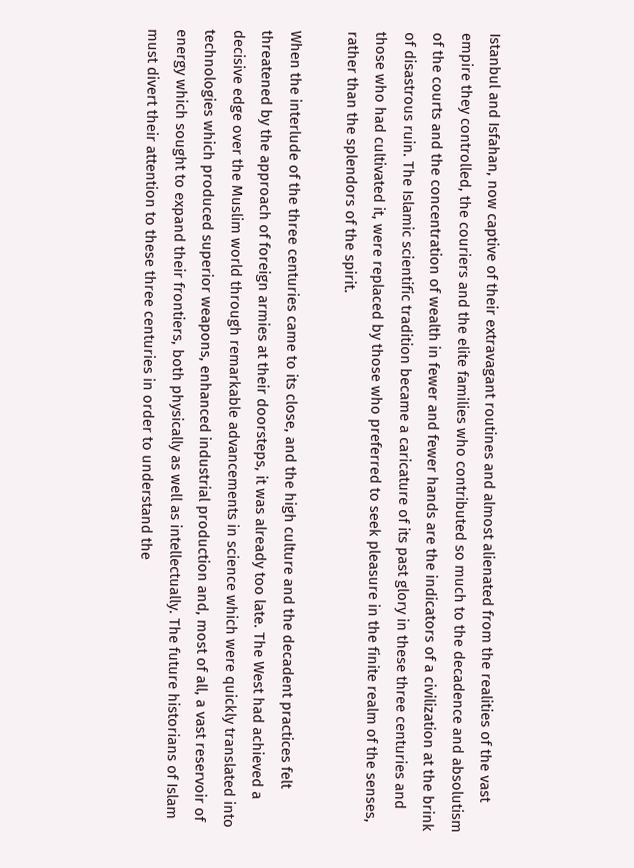Istanbul and Isfahan, now captive of their extravagant routines and almost alienated from the realities of the vast empire they controlled, the couriers and the elite families who contributed so much to the decadence and absolutism of the courts and the concentration of wealth in fewer and fewer hands are the indicators of a civilization at the brink of disastrous ruin. The Islamic scientific tradition became a caricature of its past glory in these three centuries and those who had cultivated it, were replaced by those who preferred to seek pleasure in the finite realm of the senses, rather than the splendors of the spirit.

When the interlude of the three centuries came to its close, and the high culture and the decadent practices felt threatened by the approach of foreign armies at their doorsteps, it was already too late. The West had achieved a decisive edge over the Muslim world through remarkable advancements in science which were quickly translated into technologies which produced superior weapons, enhanced industrial production and, most of all, a vast reservoir of energy which sought to expand their frontiers, both physically as well as intellectually. The future historians of Islam must divert their attention to these three centuries in order to understand the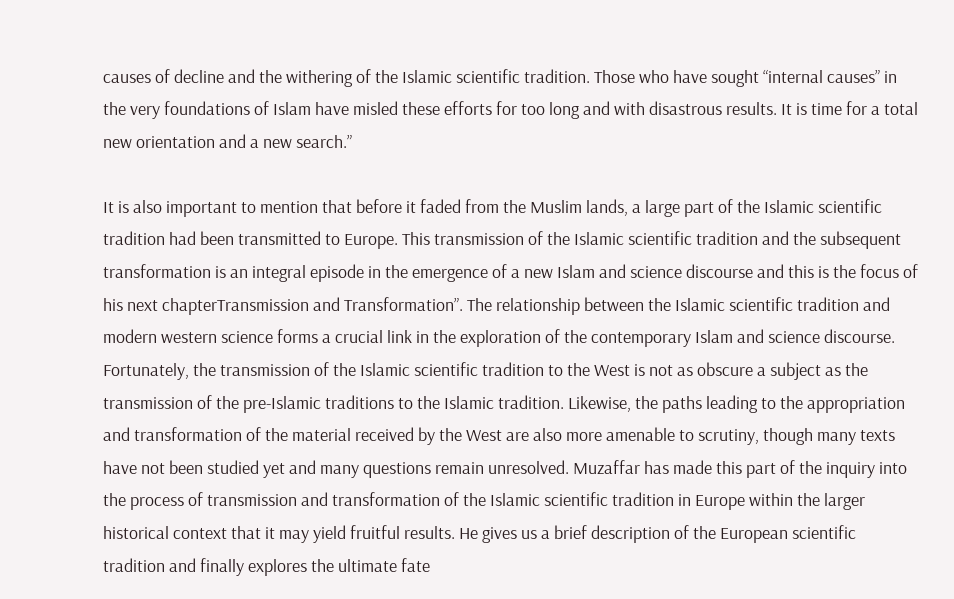causes of decline and the withering of the Islamic scientific tradition. Those who have sought “internal causes” in the very foundations of Islam have misled these efforts for too long and with disastrous results. It is time for a total new orientation and a new search.”

It is also important to mention that before it faded from the Muslim lands, a large part of the Islamic scientific tradition had been transmitted to Europe. This transmission of the Islamic scientific tradition and the subsequent transformation is an integral episode in the emergence of a new Islam and science discourse and this is the focus of his next chapterTransmission and Transformation”. The relationship between the Islamic scientific tradition and modern western science forms a crucial link in the exploration of the contemporary Islam and science discourse. Fortunately, the transmission of the Islamic scientific tradition to the West is not as obscure a subject as the transmission of the pre-Islamic traditions to the Islamic tradition. Likewise, the paths leading to the appropriation and transformation of the material received by the West are also more amenable to scrutiny, though many texts have not been studied yet and many questions remain unresolved. Muzaffar has made this part of the inquiry into the process of transmission and transformation of the Islamic scientific tradition in Europe within the larger historical context that it may yield fruitful results. He gives us a brief description of the European scientific tradition and finally explores the ultimate fate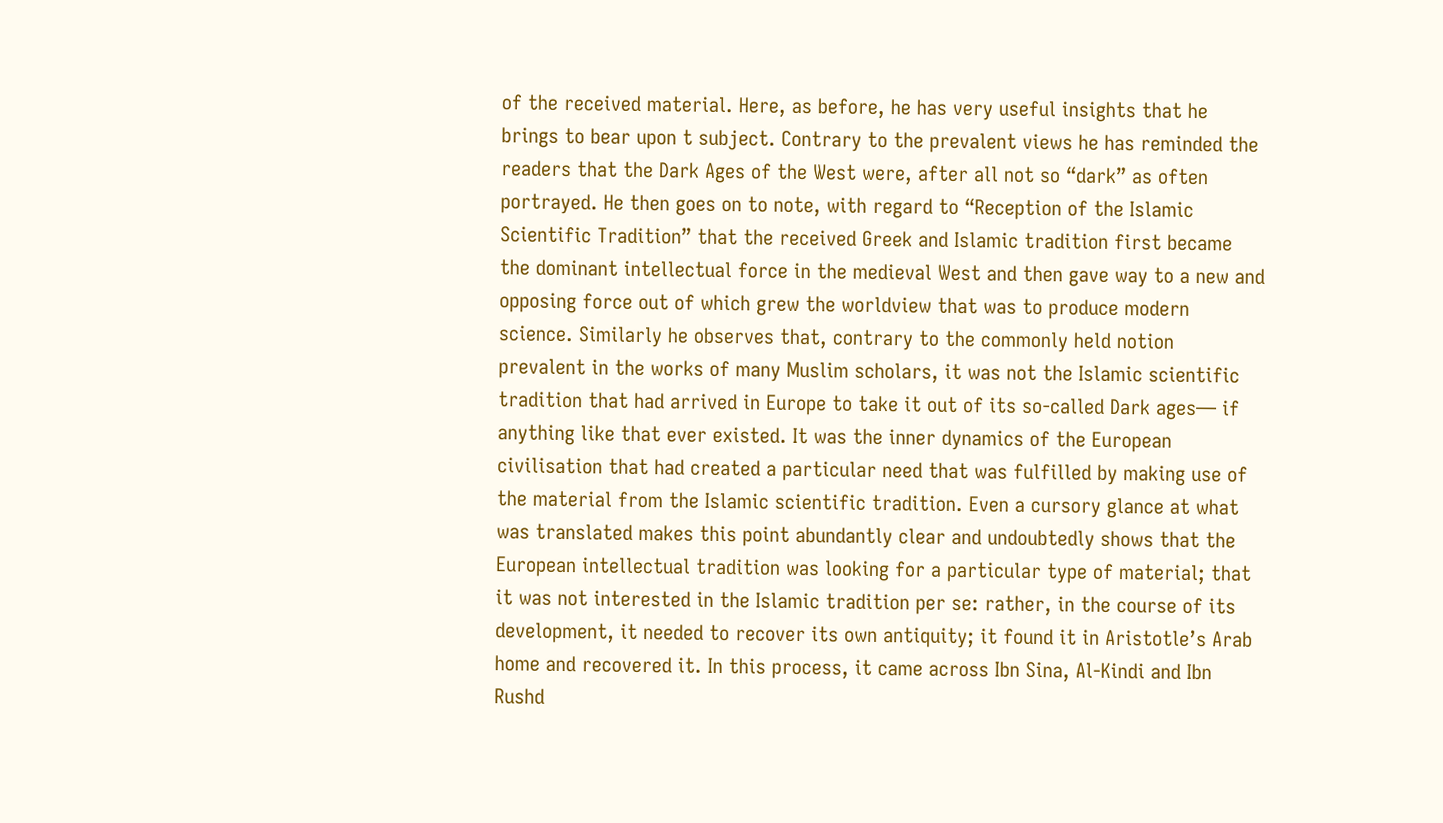of the received material. Here, as before, he has very useful insights that he brings to bear upon t subject. Contrary to the prevalent views he has reminded the readers that the Dark Ages of the West were, after all not so “dark” as often portrayed. He then goes on to note, with regard to “Reception of the Islamic Scientific Tradition” that the received Greek and Islamic tradition first became the dominant intellectual force in the medieval West and then gave way to a new and opposing force out of which grew the worldview that was to produce modern science. Similarly he observes that, contrary to the commonly held notion prevalent in the works of many Muslim scholars, it was not the Islamic scientific tradition that had arrived in Europe to take it out of its so-called Dark ages― if anything like that ever existed. It was the inner dynamics of the European civilisation that had created a particular need that was fulfilled by making use of the material from the Islamic scientific tradition. Even a cursory glance at what was translated makes this point abundantly clear and undoubtedly shows that the European intellectual tradition was looking for a particular type of material; that it was not interested in the Islamic tradition per se: rather, in the course of its development, it needed to recover its own antiquity; it found it in Aristotle’s Arab home and recovered it. In this process, it came across Ibn Sina, Al-Kindi and Ibn Rushd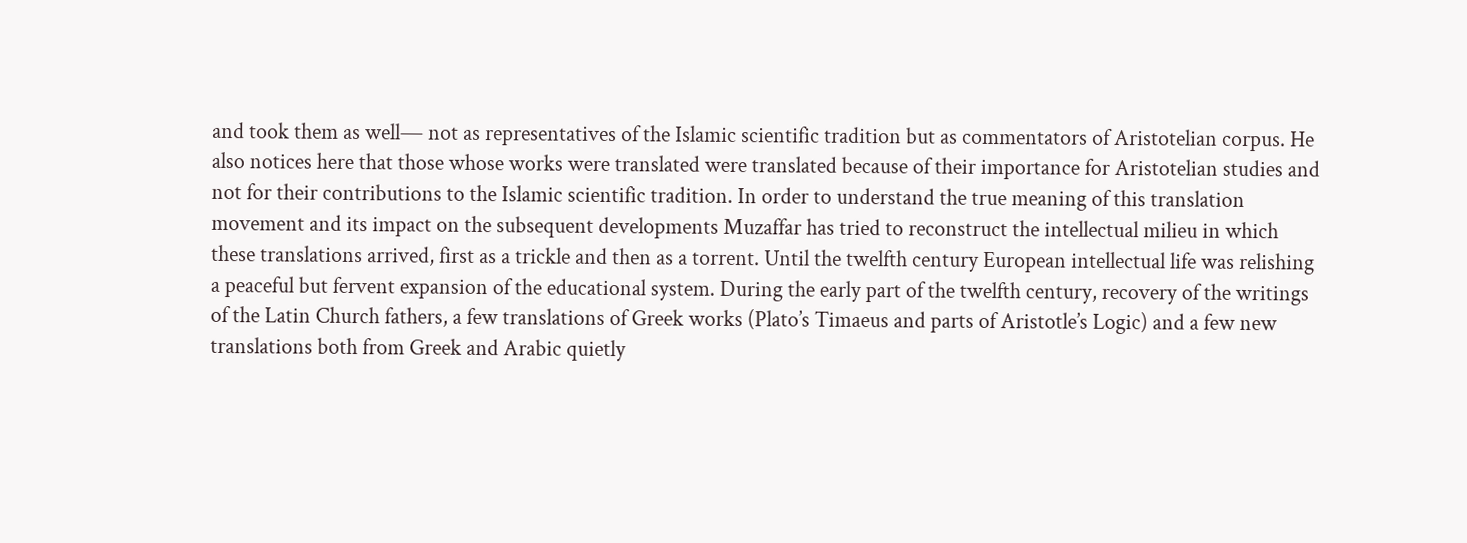and took them as well― not as representatives of the Islamic scientific tradition but as commentators of Aristotelian corpus. He also notices here that those whose works were translated were translated because of their importance for Aristotelian studies and not for their contributions to the Islamic scientific tradition. In order to understand the true meaning of this translation movement and its impact on the subsequent developments Muzaffar has tried to reconstruct the intellectual milieu in which these translations arrived, first as a trickle and then as a torrent. Until the twelfth century European intellectual life was relishing a peaceful but fervent expansion of the educational system. During the early part of the twelfth century, recovery of the writings of the Latin Church fathers, a few translations of Greek works (Plato’s Timaeus and parts of Aristotle’s Logic) and a few new translations both from Greek and Arabic quietly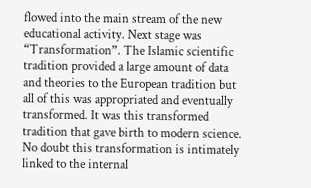flowed into the main stream of the new educational activity. Next stage was “Transformation”. The Islamic scientific tradition provided a large amount of data and theories to the European tradition but all of this was appropriated and eventually transformed. It was this transformed tradition that gave birth to modern science. No doubt this transformation is intimately linked to the internal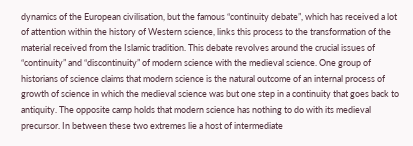dynamics of the European civilisation, but the famous “continuity debate”, which has received a lot of attention within the history of Western science, links this process to the transformation of the material received from the Islamic tradition. This debate revolves around the crucial issues of “continuity” and “discontinuity” of modern science with the medieval science. One group of historians of science claims that modern science is the natural outcome of an internal process of growth of science in which the medieval science was but one step in a continuity that goes back to antiquity. The opposite camp holds that modern science has nothing to do with its medieval precursor. In between these two extremes lie a host of intermediate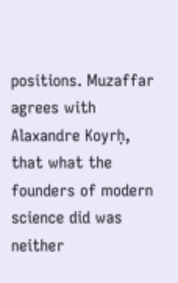positions. Muzaffar agrees with Alaxandre Koyrḥ, that what the founders of modern science did was neither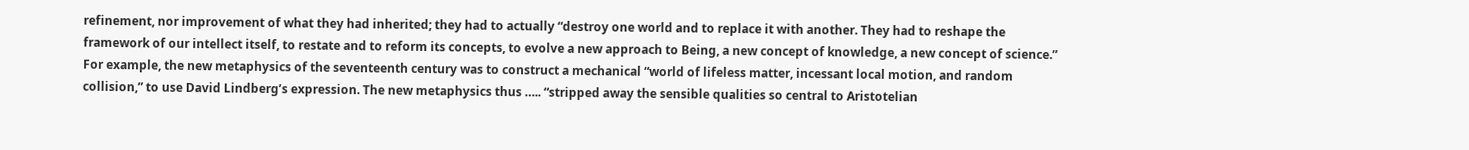refinement, nor improvement of what they had inherited; they had to actually “destroy one world and to replace it with another. They had to reshape the framework of our intellect itself, to restate and to reform its concepts, to evolve a new approach to Being, a new concept of knowledge, a new concept of science.” For example, the new metaphysics of the seventeenth century was to construct a mechanical “world of lifeless matter, incessant local motion, and random collision,” to use David Lindberg’s expression. The new metaphysics thus ….. “stripped away the sensible qualities so central to Aristotelian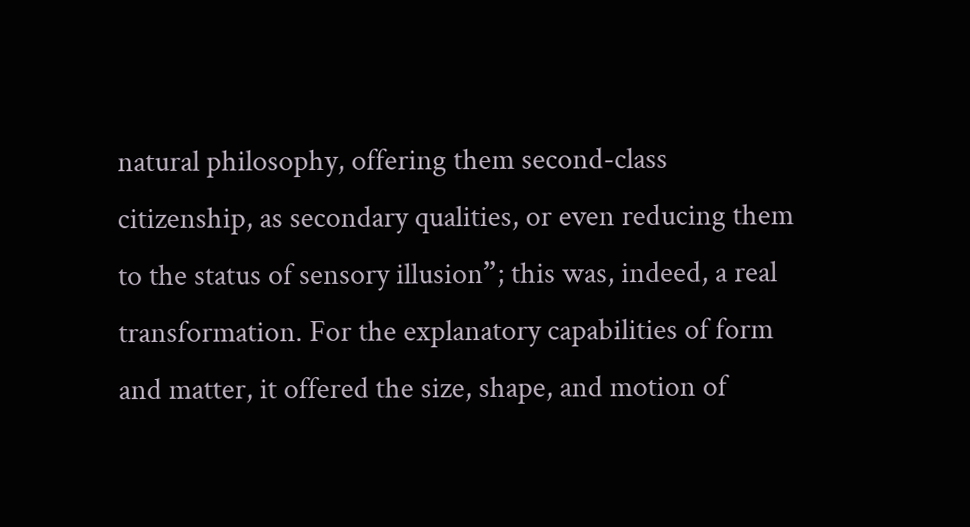natural philosophy, offering them second-class citizenship, as secondary qualities, or even reducing them to the status of sensory illusion”; this was, indeed, a real transformation. For the explanatory capabilities of form and matter, it offered the size, shape, and motion of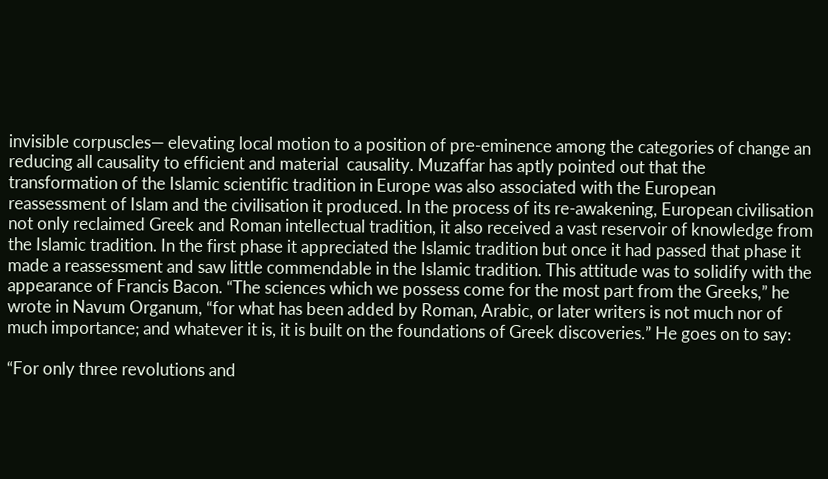invisible corpuscles— elevating local motion to a position of pre-eminence among the categories of change an reducing all causality to efficient and material  causality. Muzaffar has aptly pointed out that the transformation of the Islamic scientific tradition in Europe was also associated with the European reassessment of Islam and the civilisation it produced. In the process of its re-awakening, European civilisation not only reclaimed Greek and Roman intellectual tradition, it also received a vast reservoir of knowledge from the Islamic tradition. In the first phase it appreciated the Islamic tradition but once it had passed that phase it made a reassessment and saw little commendable in the Islamic tradition. This attitude was to solidify with the appearance of Francis Bacon. “The sciences which we possess come for the most part from the Greeks,” he wrote in Navum Organum, “for what has been added by Roman, Arabic, or later writers is not much nor of much importance; and whatever it is, it is built on the foundations of Greek discoveries.” He goes on to say:

“For only three revolutions and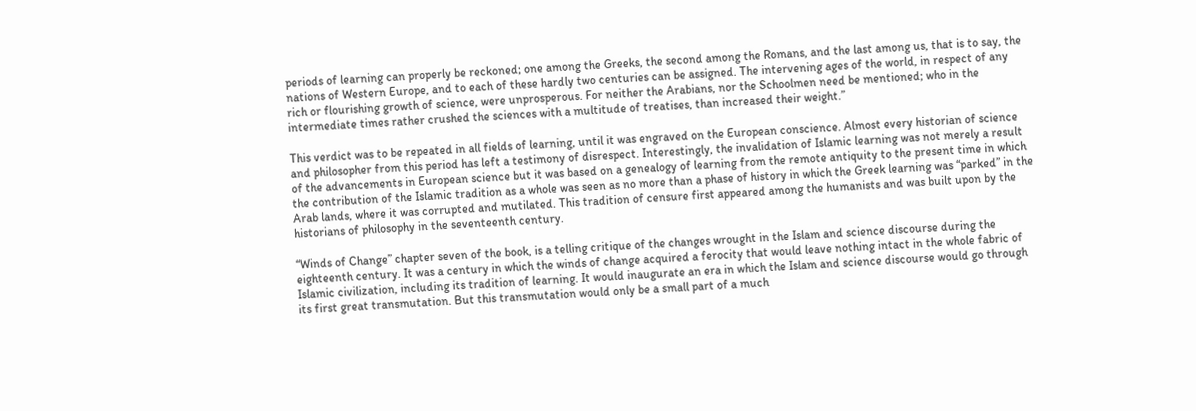periods of learning can properly be reckoned; one among the Greeks, the second among the Romans, and the last among us, that is to say, the nations of Western Europe, and to each of these hardly two centuries can be assigned. The intervening ages of the world, in respect of any rich or flourishing growth of science, were unprosperous. For neither the Arabians, nor the Schoolmen need be mentioned; who in the intermediate times rather crushed the sciences with a multitude of treatises, than increased their weight.”

This verdict was to be repeated in all fields of learning, until it was engraved on the European conscience. Almost every historian of science and philosopher from this period has left a testimony of disrespect. Interestingly, the invalidation of Islamic learning was not merely a result of the advancements in European science but it was based on a genealogy of learning from the remote antiquity to the present time in which the contribution of the Islamic tradition as a whole was seen as no more than a phase of history in which the Greek learning was “parked” in the Arab lands, where it was corrupted and mutilated. This tradition of censure first appeared among the humanists and was built upon by the historians of philosophy in the seventeenth century.

“Winds of Change” chapter seven of the book, is a telling critique of the changes wrought in the Islam and science discourse during the eighteenth century. It was a century in which the winds of change acquired a ferocity that would leave nothing intact in the whole fabric of Islamic civilization, including its tradition of learning. It would inaugurate an era in which the Islam and science discourse would go through its first great transmutation. But this transmutation would only be a small part of a much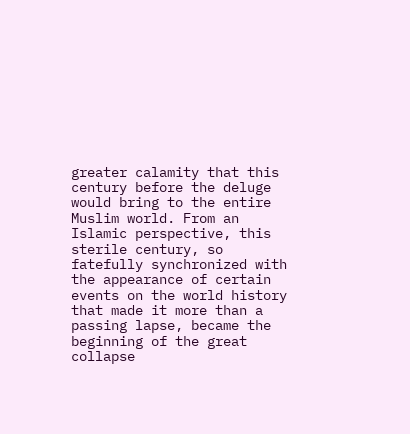greater calamity that this century before the deluge would bring to the entire Muslim world. From an Islamic perspective, this sterile century, so fatefully synchronized with the appearance of certain events on the world history that made it more than a passing lapse, became the beginning of the great collapse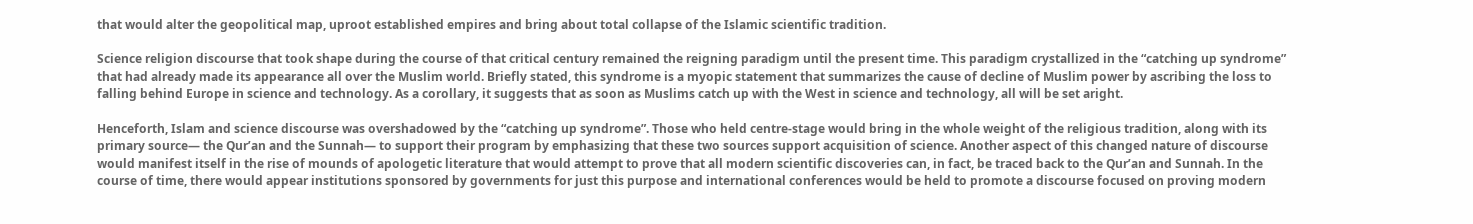that would alter the geopolitical map, uproot established empires and bring about total collapse of the Islamic scientific tradition.

Science religion discourse that took shape during the course of that critical century remained the reigning paradigm until the present time. This paradigm crystallized in the “catching up syndrome” that had already made its appearance all over the Muslim world. Briefly stated, this syndrome is a myopic statement that summarizes the cause of decline of Muslim power by ascribing the loss to falling behind Europe in science and technology. As a corollary, it suggests that as soon as Muslims catch up with the West in science and technology, all will be set aright.

Henceforth, Islam and science discourse was overshadowed by the “catching up syndrome”. Those who held centre-stage would bring in the whole weight of the religious tradition, along with its primary source— the Qur’an and the Sunnah— to support their program by emphasizing that these two sources support acquisition of science. Another aspect of this changed nature of discourse would manifest itself in the rise of mounds of apologetic literature that would attempt to prove that all modern scientific discoveries can, in fact, be traced back to the Qur’an and Sunnah. In the course of time, there would appear institutions sponsored by governments for just this purpose and international conferences would be held to promote a discourse focused on proving modern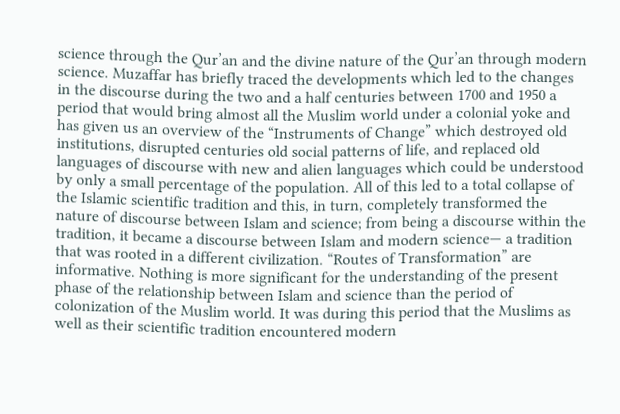science through the Qur’an and the divine nature of the Qur’an through modern science. Muzaffar has briefly traced the developments which led to the changes in the discourse during the two and a half centuries between 1700 and 1950 a period that would bring almost all the Muslim world under a colonial yoke and has given us an overview of the “Instruments of Change” which destroyed old institutions, disrupted centuries old social patterns of life, and replaced old languages of discourse with new and alien languages which could be understood by only a small percentage of the population. All of this led to a total collapse of the Islamic scientific tradition and this, in turn, completely transformed the nature of discourse between Islam and science; from being a discourse within the tradition, it became a discourse between Islam and modern science— a tradition that was rooted in a different civilization. “Routes of Transformation” are informative. Nothing is more significant for the understanding of the present phase of the relationship between Islam and science than the period of colonization of the Muslim world. It was during this period that the Muslims as well as their scientific tradition encountered modern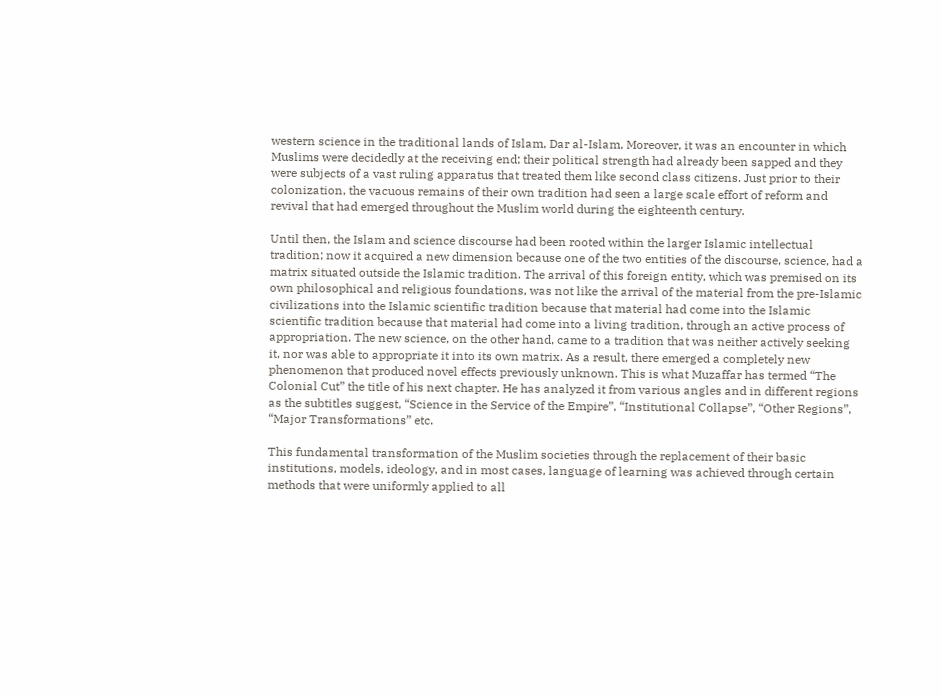western science in the traditional lands of Islam, Dar al-Islam, Moreover, it was an encounter in which Muslims were decidedly at the receiving end; their political strength had already been sapped and they were subjects of a vast ruling apparatus that treated them like second class citizens. Just prior to their colonization, the vacuous remains of their own tradition had seen a large scale effort of reform and revival that had emerged throughout the Muslim world during the eighteenth century.

Until then, the Islam and science discourse had been rooted within the larger Islamic intellectual tradition; now it acquired a new dimension because one of the two entities of the discourse, science, had a matrix situated outside the Islamic tradition. The arrival of this foreign entity, which was premised on its own philosophical and religious foundations, was not like the arrival of the material from the pre-Islamic civilizations into the Islamic scientific tradition because that material had come into the Islamic scientific tradition because that material had come into a living tradition, through an active process of appropriation. The new science, on the other hand, came to a tradition that was neither actively seeking it, nor was able to appropriate it into its own matrix. As a result, there emerged a completely new phenomenon that produced novel effects previously unknown. This is what Muzaffar has termed “The Colonial Cut” the title of his next chapter. He has analyzed it from various angles and in different regions as the subtitles suggest, “Science in the Service of the Empire”, “Institutional Collapse”, “Other Regions”, “Major Transformations” etc.

This fundamental transformation of the Muslim societies through the replacement of their basic institutions, models, ideology, and in most cases, language of learning was achieved through certain methods that were uniformly applied to all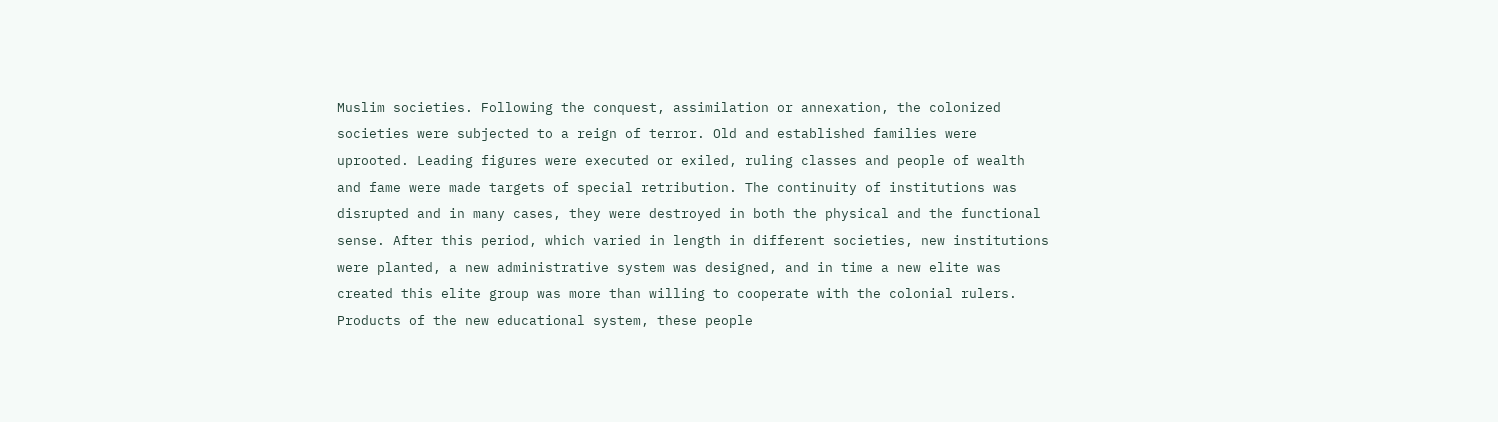Muslim societies. Following the conquest, assimilation or annexation, the colonized societies were subjected to a reign of terror. Old and established families were uprooted. Leading figures were executed or exiled, ruling classes and people of wealth and fame were made targets of special retribution. The continuity of institutions was disrupted and in many cases, they were destroyed in both the physical and the functional sense. After this period, which varied in length in different societies, new institutions were planted, a new administrative system was designed, and in time a new elite was created this elite group was more than willing to cooperate with the colonial rulers. Products of the new educational system, these people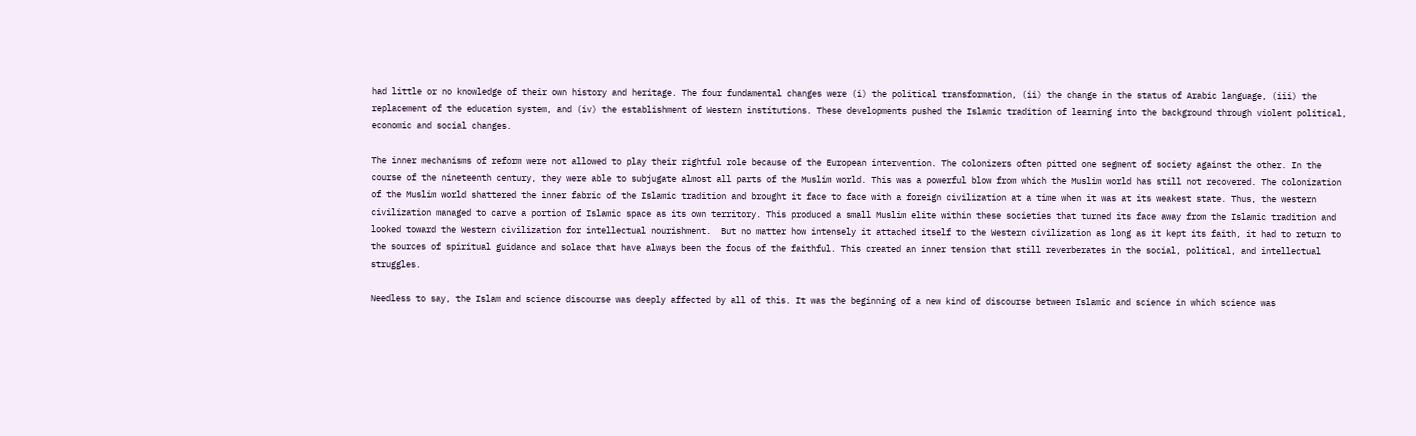had little or no knowledge of their own history and heritage. The four fundamental changes were (i) the political transformation, (ii) the change in the status of Arabic language, (iii) the replacement of the education system, and (iv) the establishment of Western institutions. These developments pushed the Islamic tradition of learning into the background through violent political, economic and social changes.

The inner mechanisms of reform were not allowed to play their rightful role because of the European intervention. The colonizers often pitted one segment of society against the other. In the course of the nineteenth century, they were able to subjugate almost all parts of the Muslim world. This was a powerful blow from which the Muslim world has still not recovered. The colonization of the Muslim world shattered the inner fabric of the Islamic tradition and brought it face to face with a foreign civilization at a time when it was at its weakest state. Thus, the western civilization managed to carve a portion of Islamic space as its own territory. This produced a small Muslim elite within these societies that turned its face away from the Islamic tradition and looked toward the Western civilization for intellectual nourishment.  But no matter how intensely it attached itself to the Western civilization as long as it kept its faith, it had to return to the sources of spiritual guidance and solace that have always been the focus of the faithful. This created an inner tension that still reverberates in the social, political, and intellectual struggles.

Needless to say, the Islam and science discourse was deeply affected by all of this. It was the beginning of a new kind of discourse between Islamic and science in which science was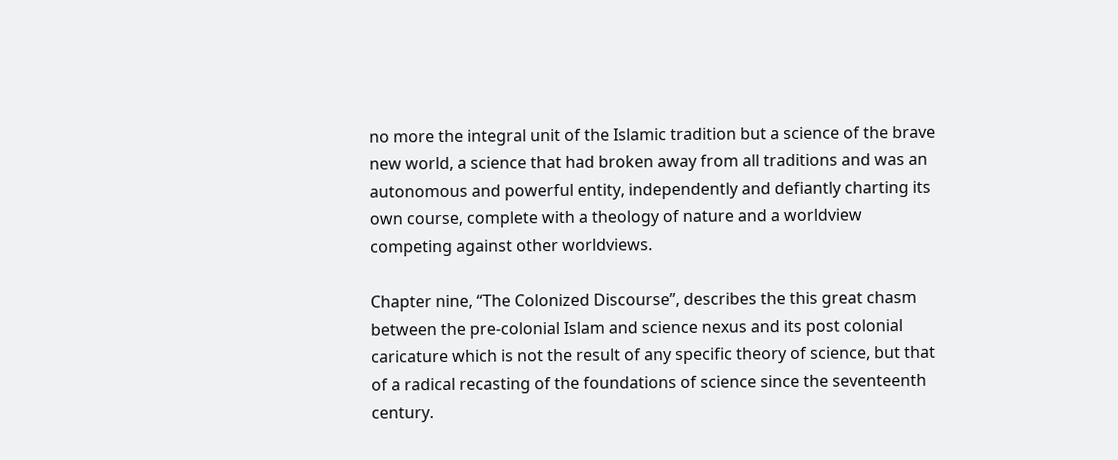no more the integral unit of the Islamic tradition but a science of the brave new world, a science that had broken away from all traditions and was an autonomous and powerful entity, independently and defiantly charting its own course, complete with a theology of nature and a worldview competing against other worldviews.

Chapter nine, “The Colonized Discourse”, describes the this great chasm between the pre-colonial Islam and science nexus and its post colonial caricature which is not the result of any specific theory of science, but that of a radical recasting of the foundations of science since the seventeenth century.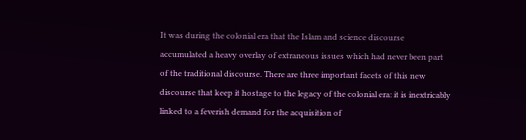It was during the colonial era that the Islam and science discourse accumulated a heavy overlay of extraneous issues which had never been part of the traditional discourse. There are three important facets of this new discourse that keep it hostage to the legacy of the colonial era: it is inextricably linked to a feverish demand for the acquisition of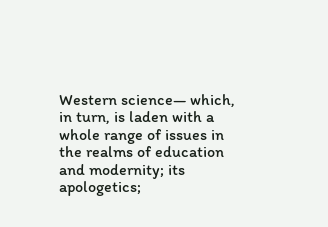Western science― which, in turn, is laden with a whole range of issues in the realms of education and modernity; its apologetics;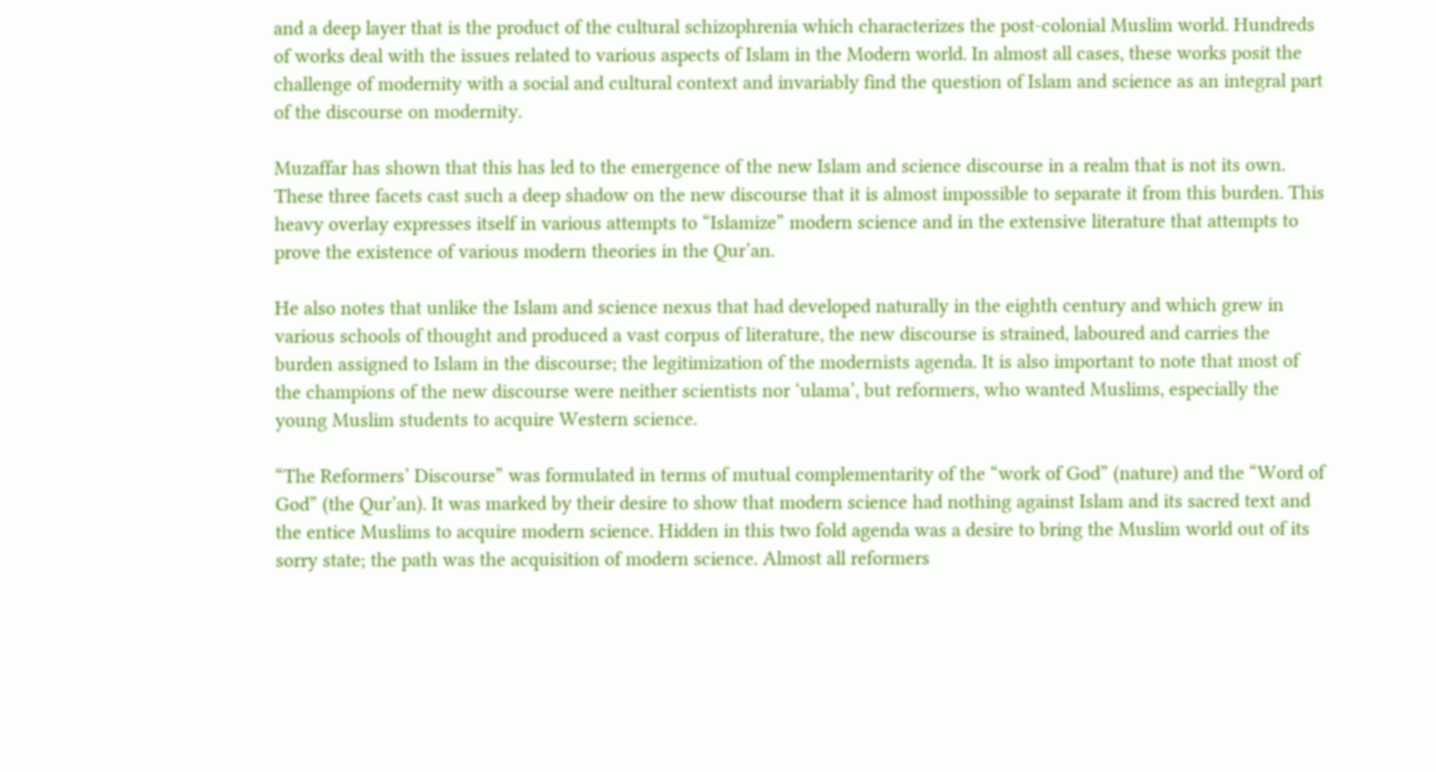and a deep layer that is the product of the cultural schizophrenia which characterizes the post-colonial Muslim world. Hundreds of works deal with the issues related to various aspects of Islam in the Modern world. In almost all cases, these works posit the challenge of modernity with a social and cultural context and invariably find the question of Islam and science as an integral part of the discourse on modernity.

Muzaffar has shown that this has led to the emergence of the new Islam and science discourse in a realm that is not its own. These three facets cast such a deep shadow on the new discourse that it is almost impossible to separate it from this burden. This heavy overlay expresses itself in various attempts to “Islamize” modern science and in the extensive literature that attempts to prove the existence of various modern theories in the Qur’an.

He also notes that unlike the Islam and science nexus that had developed naturally in the eighth century and which grew in various schools of thought and produced a vast corpus of literature, the new discourse is strained, laboured and carries the burden assigned to Islam in the discourse; the legitimization of the modernists agenda. It is also important to note that most of the champions of the new discourse were neither scientists nor ‘ulama’, but reformers, who wanted Muslims, especially the young Muslim students to acquire Western science.

“The Reformers’ Discourse” was formulated in terms of mutual complementarity of the “work of God” (nature) and the “Word of God” (the Qur’an). It was marked by their desire to show that modern science had nothing against Islam and its sacred text and the entice Muslims to acquire modern science. Hidden in this two fold agenda was a desire to bring the Muslim world out of its sorry state; the path was the acquisition of modern science. Almost all reformers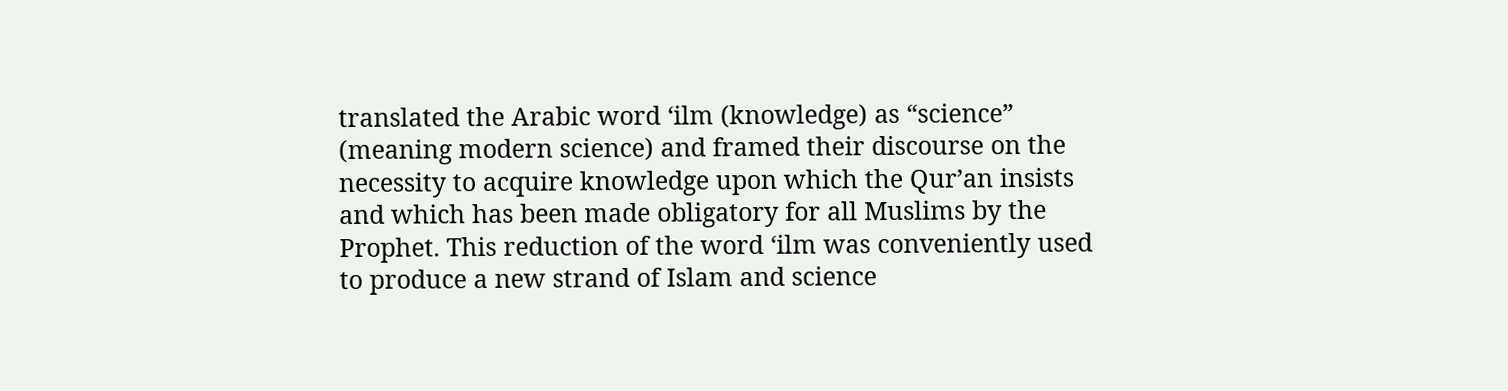translated the Arabic word ‘ilm (knowledge) as “science” (meaning modern science) and framed their discourse on the necessity to acquire knowledge upon which the Qur’an insists and which has been made obligatory for all Muslims by the Prophet. This reduction of the word ‘ilm was conveniently used to produce a new strand of Islam and science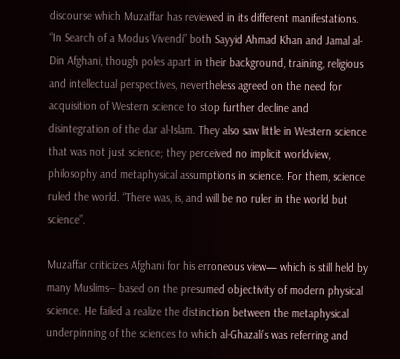discourse which Muzaffar has reviewed in its different manifestations. “In Search of a Modus Vivendi” both Sayyid Ahmad Khan and Jamal al-Din Afghani, though poles apart in their background, training, religious and intellectual perspectives, nevertheless agreed on the need for acquisition of Western science to stop further decline and disintegration of the dar al-Islam. They also saw little in Western science that was not just science; they perceived no implicit worldview, philosophy and metaphysical assumptions in science. For them, science ruled the world. “There was, is, and will be no ruler in the world but science”.

Muzaffar criticizes Afghani for his erroneous view— which is still held by many Muslims― based on the presumed objectivity of modern physical science. He failed a realize the distinction between the metaphysical underpinning of the sciences to which al-Ghazali’s was referring and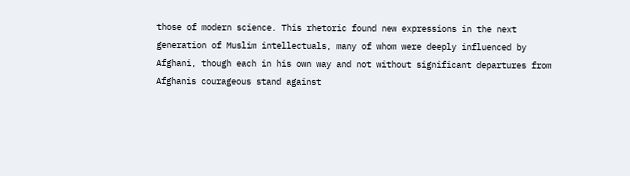those of modern science. This rhetoric found new expressions in the next generation of Muslim intellectuals, many of whom were deeply influenced by Afghani, though each in his own way and not without significant departures from Afghanis courageous stand against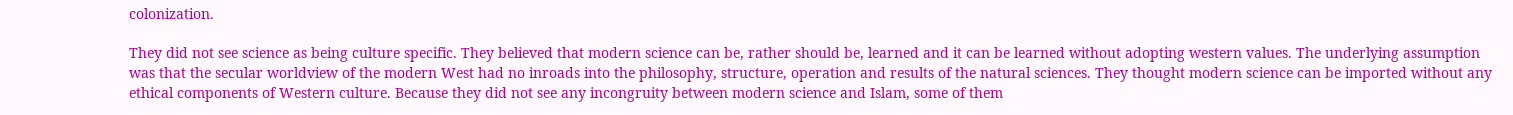colonization.

They did not see science as being culture specific. They believed that modern science can be, rather should be, learned and it can be learned without adopting western values. The underlying assumption was that the secular worldview of the modern West had no inroads into the philosophy, structure, operation and results of the natural sciences. They thought modern science can be imported without any ethical components of Western culture. Because they did not see any incongruity between modern science and Islam, some of them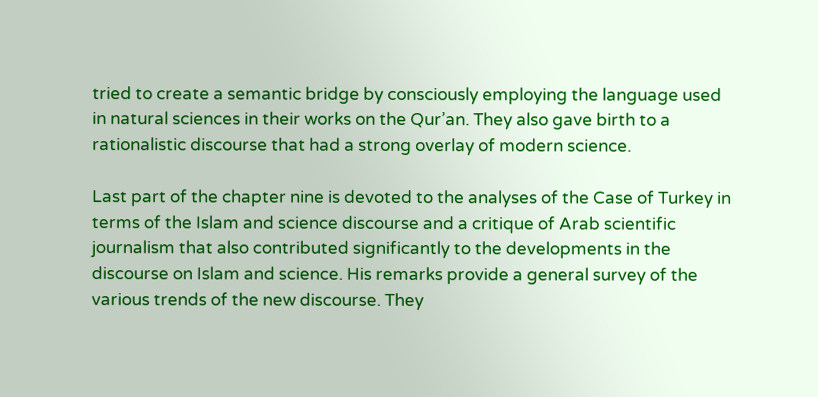tried to create a semantic bridge by consciously employing the language used in natural sciences in their works on the Qur’an. They also gave birth to a rationalistic discourse that had a strong overlay of modern science.

Last part of the chapter nine is devoted to the analyses of the Case of Turkey in terms of the Islam and science discourse and a critique of Arab scientific journalism that also contributed significantly to the developments in the discourse on Islam and science. His remarks provide a general survey of the various trends of the new discourse. They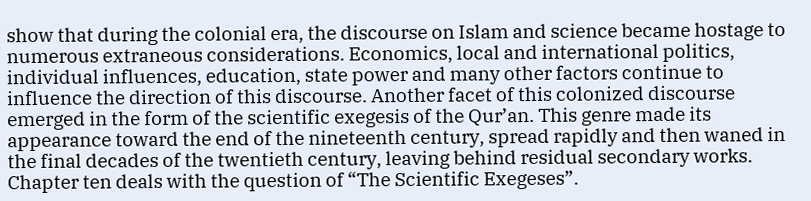show that during the colonial era, the discourse on Islam and science became hostage to numerous extraneous considerations. Economics, local and international politics, individual influences, education, state power and many other factors continue to influence the direction of this discourse. Another facet of this colonized discourse emerged in the form of the scientific exegesis of the Qur’an. This genre made its appearance toward the end of the nineteenth century, spread rapidly and then waned in the final decades of the twentieth century, leaving behind residual secondary works. Chapter ten deals with the question of “The Scientific Exegeses”.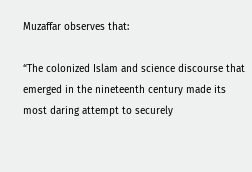Muzaffar observes that:

“The colonized Islam and science discourse that emerged in the nineteenth century made its most daring attempt to securely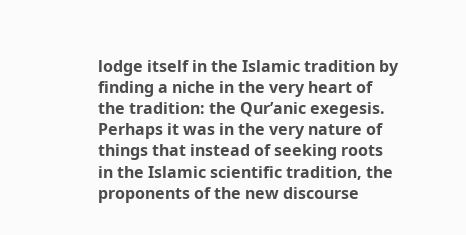lodge itself in the Islamic tradition by finding a niche in the very heart of the tradition: the Qur’anic exegesis. Perhaps it was in the very nature of things that instead of seeking roots in the Islamic scientific tradition, the proponents of the new discourse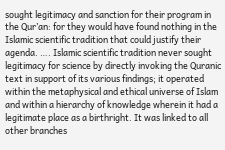sought legitimacy and sanction for their program in the Qur’an: for they would have found nothing in the Islamic scientific tradition that could justify their agenda. …. Islamic scientific tradition never sought legitimacy for science by directly invoking the Quranic text in support of its various findings; it operated within the metaphysical and ethical universe of Islam and within a hierarchy of knowledge wherein it had a legitimate place as a birthright. It was linked to all other branches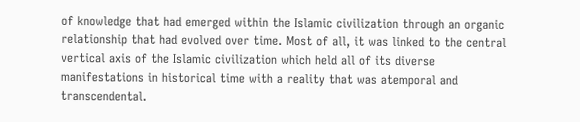of knowledge that had emerged within the Islamic civilization through an organic relationship that had evolved over time. Most of all, it was linked to the central vertical axis of the Islamic civilization which held all of its diverse manifestations in historical time with a reality that was atemporal and transcendental.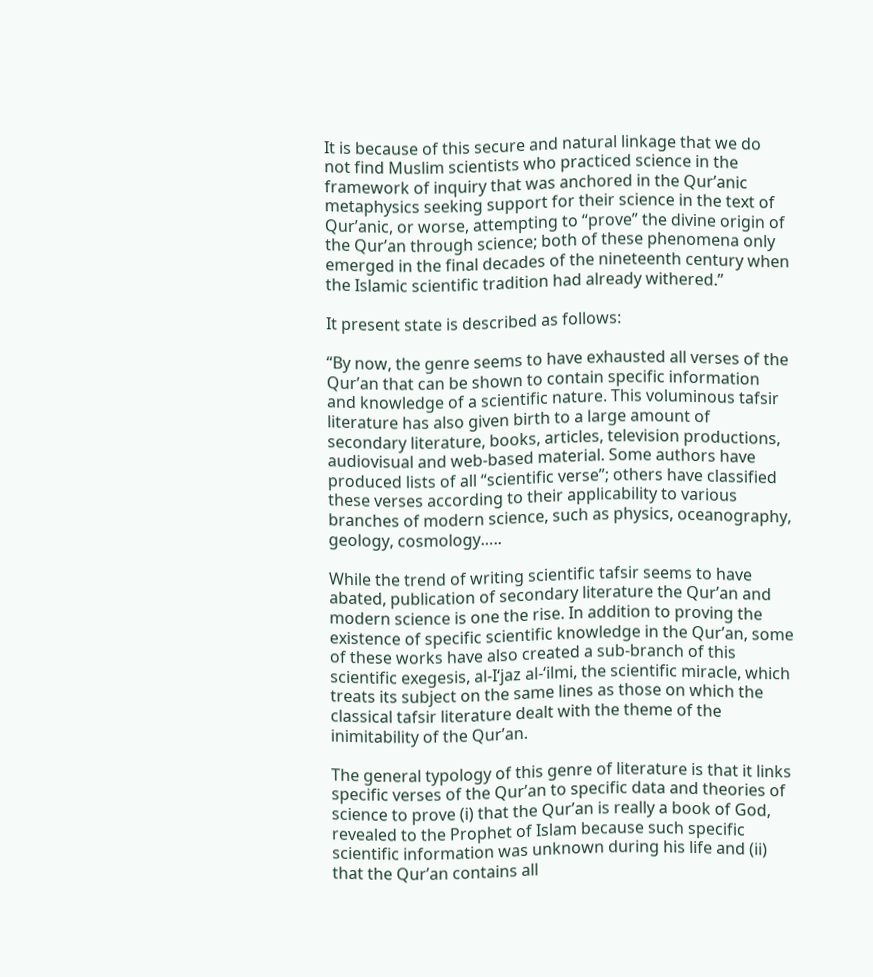It is because of this secure and natural linkage that we do not find Muslim scientists who practiced science in the framework of inquiry that was anchored in the Qur’anic metaphysics seeking support for their science in the text of Qur’anic, or worse, attempting to “prove” the divine origin of the Qur’an through science; both of these phenomena only emerged in the final decades of the nineteenth century when the Islamic scientific tradition had already withered.”

It present state is described as follows:

“By now, the genre seems to have exhausted all verses of the Qur’an that can be shown to contain specific information and knowledge of a scientific nature. This voluminous tafsir literature has also given birth to a large amount of secondary literature, books, articles, television productions, audiovisual and web-based material. Some authors have produced lists of all “scientific verse”; others have classified these verses according to their applicability to various branches of modern science, such as physics, oceanography, geology, cosmology…..

While the trend of writing scientific tafsir seems to have abated, publication of secondary literature the Qur’an and modern science is one the rise. In addition to proving the existence of specific scientific knowledge in the Qur’an, some of these works have also created a sub-branch of this scientific exegesis, al-I‘jaz al-‘ilmi, the scientific miracle, which treats its subject on the same lines as those on which the classical tafsir literature dealt with the theme of the inimitability of the Qur’an.

The general typology of this genre of literature is that it links specific verses of the Qur’an to specific data and theories of science to prove (i) that the Qur’an is really a book of God, revealed to the Prophet of Islam because such specific scientific information was unknown during his life and (ii) that the Qur’an contains all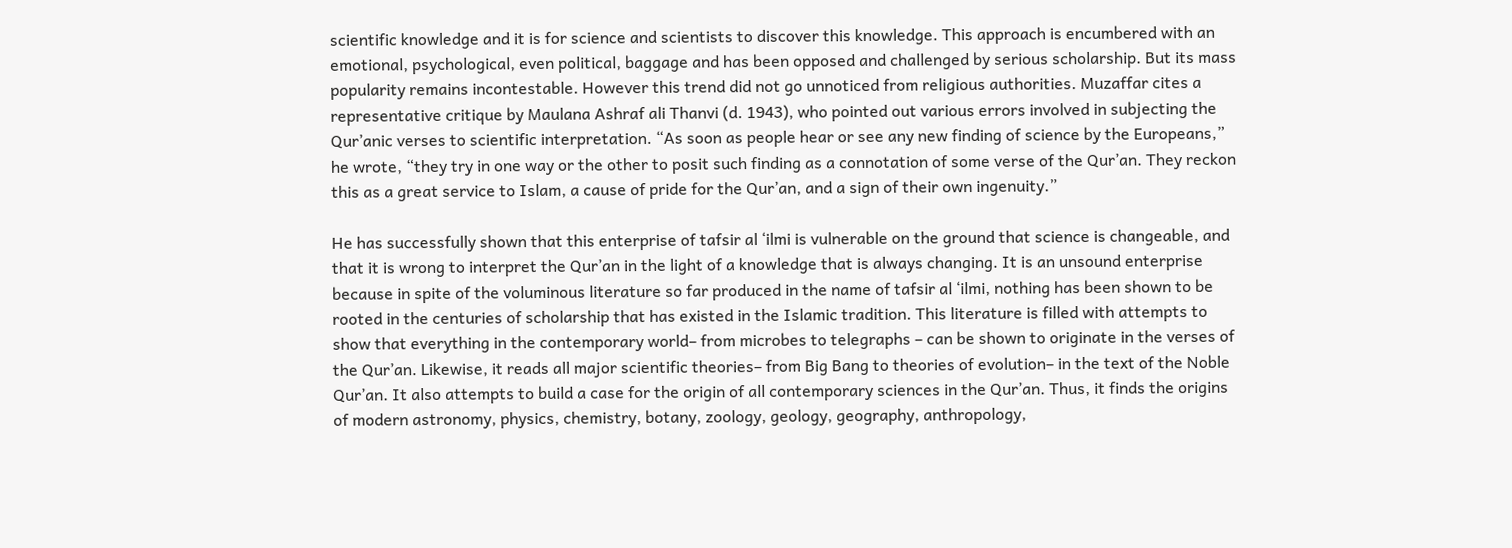scientific knowledge and it is for science and scientists to discover this knowledge. This approach is encumbered with an emotional, psychological, even political, baggage and has been opposed and challenged by serious scholarship. But its mass popularity remains incontestable. However this trend did not go unnoticed from religious authorities. Muzaffar cites a representative critique by Maulana Ashraf ali Thanvi (d. 1943), who pointed out various errors involved in subjecting the Qur’anic verses to scientific interpretation. “As soon as people hear or see any new finding of science by the Europeans,” he wrote, “they try in one way or the other to posit such finding as a connotation of some verse of the Qur’an. They reckon this as a great service to Islam, a cause of pride for the Qur’an, and a sign of their own ingenuity.”

He has successfully shown that this enterprise of tafsir al ‘ilmi is vulnerable on the ground that science is changeable, and that it is wrong to interpret the Qur’an in the light of a knowledge that is always changing. It is an unsound enterprise because in spite of the voluminous literature so far produced in the name of tafsir al ‘ilmi, nothing has been shown to be rooted in the centuries of scholarship that has existed in the Islamic tradition. This literature is filled with attempts to show that everything in the contemporary world– from microbes to telegraphs – can be shown to originate in the verses of the Qur’an. Likewise, it reads all major scientific theories– from Big Bang to theories of evolution– in the text of the Noble Qur’an. It also attempts to build a case for the origin of all contemporary sciences in the Qur’an. Thus, it finds the origins of modern astronomy, physics, chemistry, botany, zoology, geology, geography, anthropology,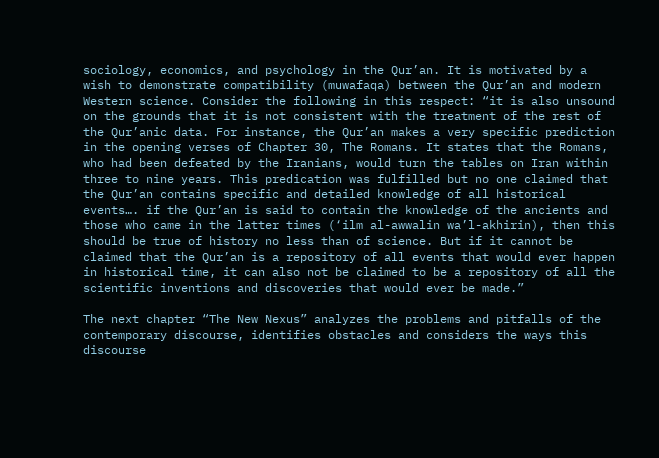sociology, economics, and psychology in the Qur’an. It is motivated by a wish to demonstrate compatibility (muwafaqa) between the Qur’an and modern Western science. Consider the following in this respect: “it is also unsound on the grounds that it is not consistent with the treatment of the rest of the Qur’anic data. For instance, the Qur’an makes a very specific prediction in the opening verses of Chapter 30, The Romans. It states that the Romans, who had been defeated by the Iranians, would turn the tables on Iran within three to nine years. This predication was fulfilled but no one claimed that the Qur’an contains specific and detailed knowledge of all historical events…. if the Qur’an is said to contain the knowledge of the ancients and those who came in the latter times (‘ilm al-awwalin wa’l-akhirin), then this should be true of history no less than of science. But if it cannot be claimed that the Qur’an is a repository of all events that would ever happen in historical time, it can also not be claimed to be a repository of all the scientific inventions and discoveries that would ever be made.”

The next chapter “The New Nexus” analyzes the problems and pitfalls of the contemporary discourse, identifies obstacles and considers the ways this discourse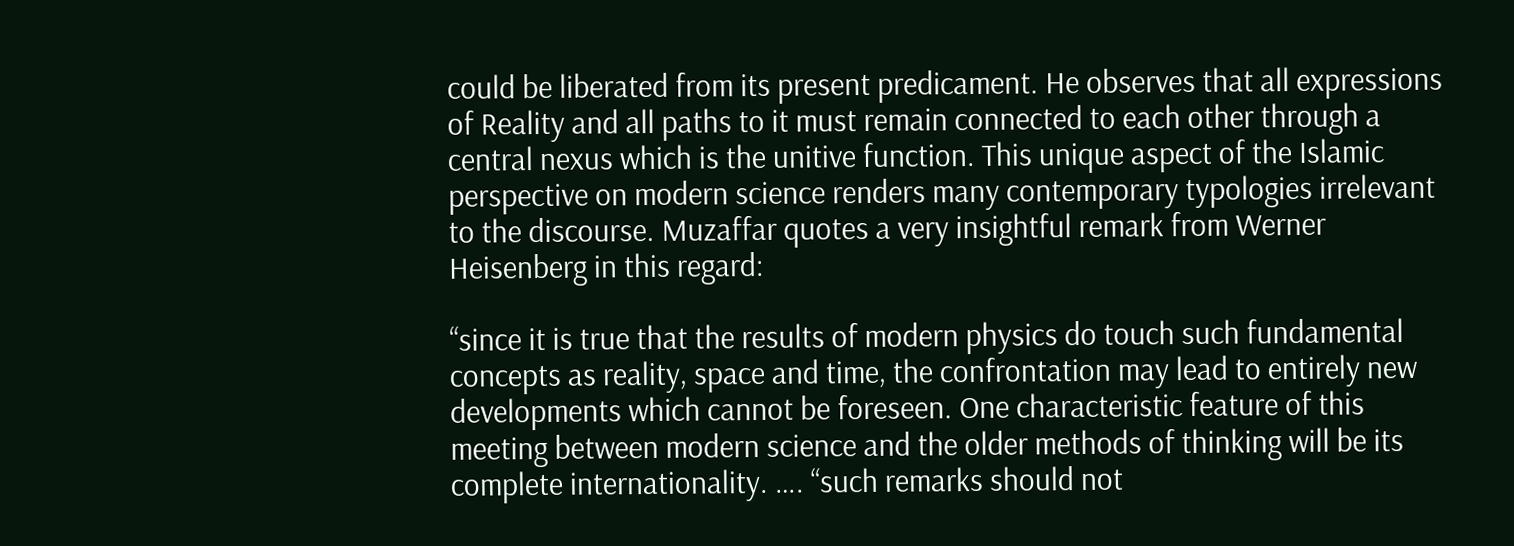could be liberated from its present predicament. He observes that all expressions of Reality and all paths to it must remain connected to each other through a central nexus which is the unitive function. This unique aspect of the Islamic perspective on modern science renders many contemporary typologies irrelevant to the discourse. Muzaffar quotes a very insightful remark from Werner Heisenberg in this regard:

“since it is true that the results of modern physics do touch such fundamental concepts as reality, space and time, the confrontation may lead to entirely new developments which cannot be foreseen. One characteristic feature of this meeting between modern science and the older methods of thinking will be its complete internationality. …. “such remarks should not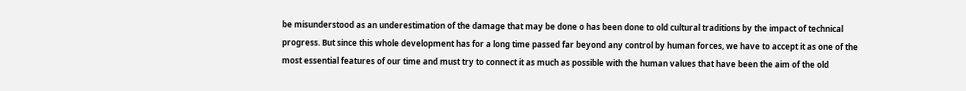be misunderstood as an underestimation of the damage that may be done o has been done to old cultural traditions by the impact of technical progress. But since this whole development has for a long time passed far beyond any control by human forces, we have to accept it as one of the most essential features of our time and must try to connect it as much as possible with the human values that have been the aim of the old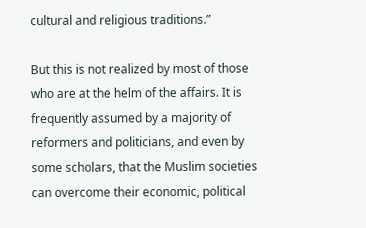cultural and religious traditions.”

But this is not realized by most of those who are at the helm of the affairs. It is frequently assumed by a majority of reformers and politicians, and even by some scholars, that the Muslim societies can overcome their economic, political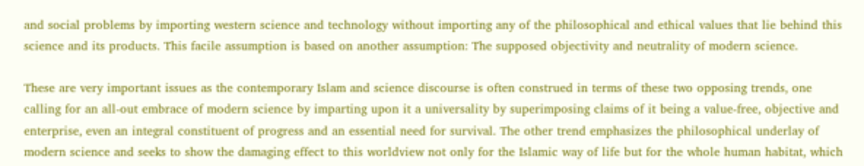and social problems by importing western science and technology without importing any of the philosophical and ethical values that lie behind this science and its products. This facile assumption is based on another assumption: The supposed objectivity and neutrality of modern science.

These are very important issues as the contemporary Islam and science discourse is often construed in terms of these two opposing trends, one calling for an all-out embrace of modern science by imparting upon it a universality by superimposing claims of it being a value-free, objective and enterprise, even an integral constituent of progress and an essential need for survival. The other trend emphasizes the philosophical underlay of modern science and seeks to show the damaging effect to this worldview not only for the Islamic way of life but for the whole human habitat, which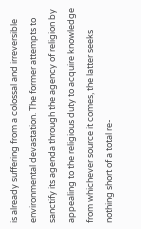is already suffering from a colossal and irreversible environmental devastation. The former attempts to sanctify its agenda through the agency of religion by appealing to the religious duty to acquire knowledge from whichever source it comes, the latter seeks nothing short of a total re-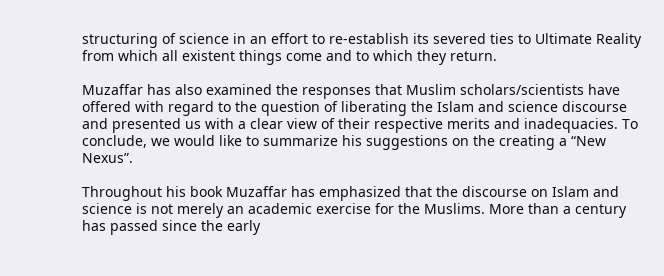structuring of science in an effort to re-establish its severed ties to Ultimate Reality from which all existent things come and to which they return.

Muzaffar has also examined the responses that Muslim scholars/scientists have offered with regard to the question of liberating the Islam and science discourse and presented us with a clear view of their respective merits and inadequacies. To conclude, we would like to summarize his suggestions on the creating a “New Nexus”.

Throughout his book Muzaffar has emphasized that the discourse on Islam and science is not merely an academic exercise for the Muslims. More than a century has passed since the early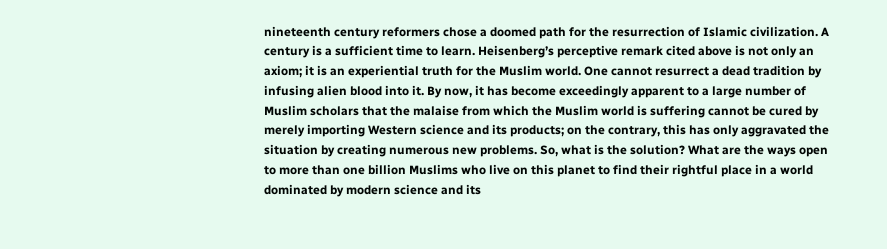nineteenth century reformers chose a doomed path for the resurrection of Islamic civilization. A century is a sufficient time to learn. Heisenberg’s perceptive remark cited above is not only an axiom; it is an experiential truth for the Muslim world. One cannot resurrect a dead tradition by infusing alien blood into it. By now, it has become exceedingly apparent to a large number of Muslim scholars that the malaise from which the Muslim world is suffering cannot be cured by merely importing Western science and its products; on the contrary, this has only aggravated the situation by creating numerous new problems. So, what is the solution? What are the ways open to more than one billion Muslims who live on this planet to find their rightful place in a world dominated by modern science and its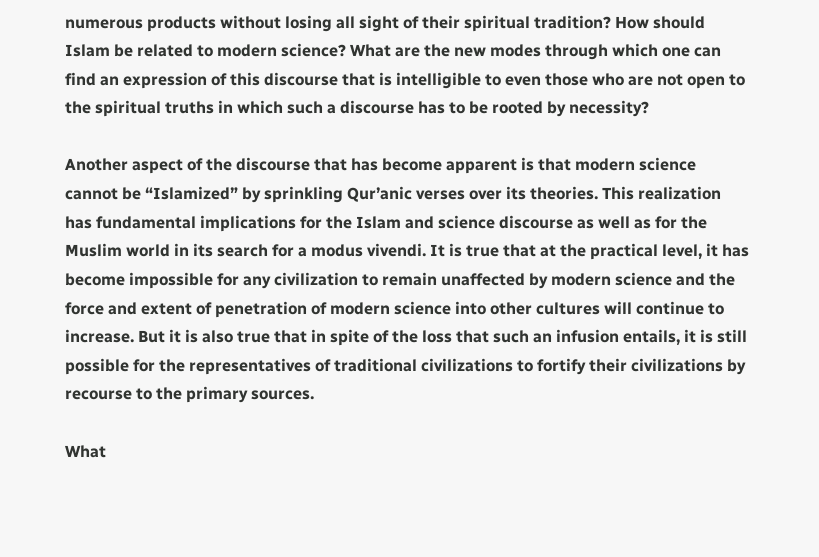numerous products without losing all sight of their spiritual tradition? How should Islam be related to modern science? What are the new modes through which one can find an expression of this discourse that is intelligible to even those who are not open to the spiritual truths in which such a discourse has to be rooted by necessity?

Another aspect of the discourse that has become apparent is that modern science cannot be “Islamized” by sprinkling Qur’anic verses over its theories. This realization has fundamental implications for the Islam and science discourse as well as for the Muslim world in its search for a modus vivendi. It is true that at the practical level, it has become impossible for any civilization to remain unaffected by modern science and the force and extent of penetration of modern science into other cultures will continue to increase. But it is also true that in spite of the loss that such an infusion entails, it is still possible for the representatives of traditional civilizations to fortify their civilizations by recourse to the primary sources.

What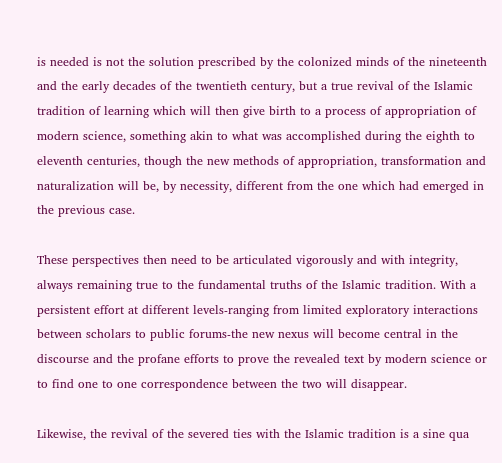is needed is not the solution prescribed by the colonized minds of the nineteenth and the early decades of the twentieth century, but a true revival of the Islamic tradition of learning which will then give birth to a process of appropriation of modern science, something akin to what was accomplished during the eighth to eleventh centuries, though the new methods of appropriation, transformation and naturalization will be, by necessity, different from the one which had emerged in the previous case.

These perspectives then need to be articulated vigorously and with integrity, always remaining true to the fundamental truths of the Islamic tradition. With a persistent effort at different levels-ranging from limited exploratory interactions between scholars to public forums-the new nexus will become central in the discourse and the profane efforts to prove the revealed text by modern science or to find one to one correspondence between the two will disappear.

Likewise, the revival of the severed ties with the Islamic tradition is a sine qua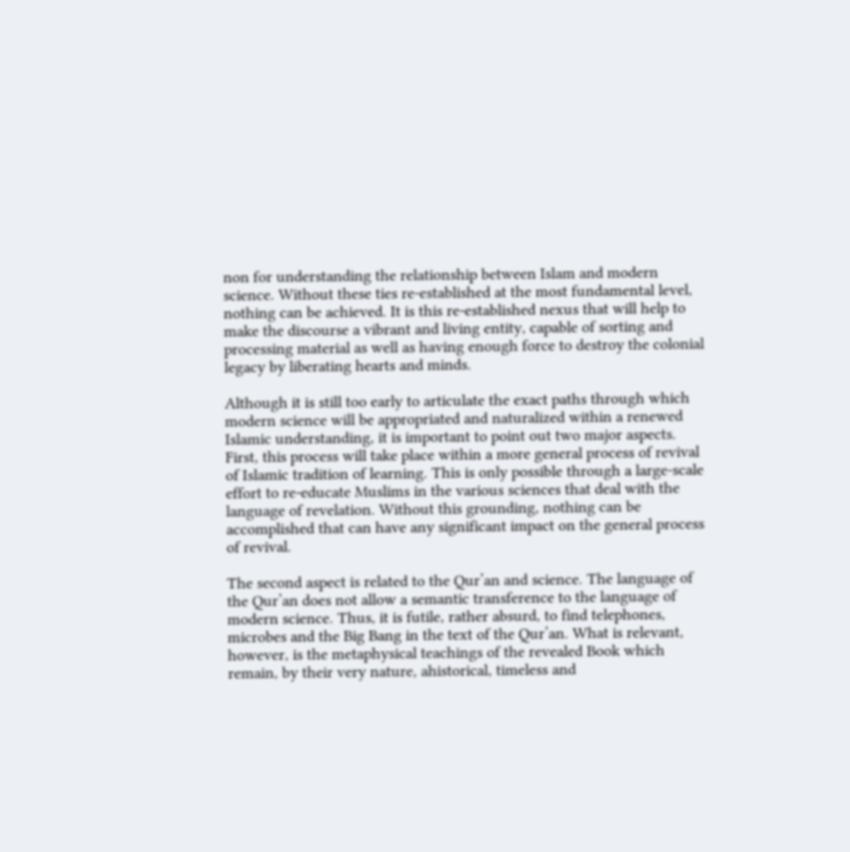non for understanding the relationship between Islam and modern science. Without these ties re-established at the most fundamental level, nothing can be achieved. It is this re-established nexus that will help to make the discourse a vibrant and living entity, capable of sorting and processing material as well as having enough force to destroy the colonial legacy by liberating hearts and minds.

Although it is still too early to articulate the exact paths through which modern science will be appropriated and naturalized within a renewed Islamic understanding, it is important to point out two major aspects. First, this process will take place within a more general process of revival of Islamic tradition of learning. This is only possible through a large-scale effort to re-educate Muslims in the various sciences that deal with the language of revelation. Without this grounding, nothing can be accomplished that can have any significant impact on the general process of revival.

The second aspect is related to the Qur’an and science. The language of the Qur’an does not allow a semantic transference to the language of modern science. Thus, it is futile, rather absurd, to find telephones, microbes and the Big Bang in the text of the Qur’an. What is relevant, however, is the metaphysical teachings of the revealed Book which remain, by their very nature, ahistorical, timeless and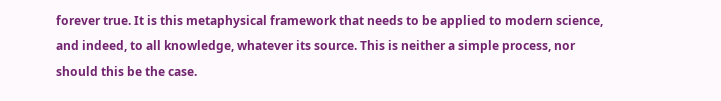forever true. It is this metaphysical framework that needs to be applied to modern science, and indeed, to all knowledge, whatever its source. This is neither a simple process, nor should this be the case.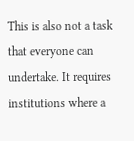This is also not a task that everyone can undertake. It requires institutions where a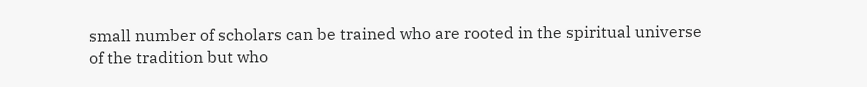small number of scholars can be trained who are rooted in the spiritual universe of the tradition but who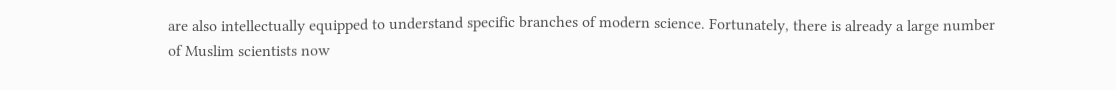are also intellectually equipped to understand specific branches of modern science. Fortunately, there is already a large number of Muslim scientists now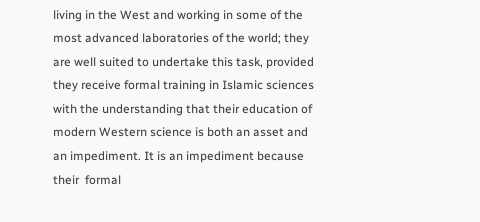living in the West and working in some of the most advanced laboratories of the world; they are well suited to undertake this task, provided they receive formal training in Islamic sciences with the understanding that their education of modern Western science is both an asset and an impediment. It is an impediment because their  formal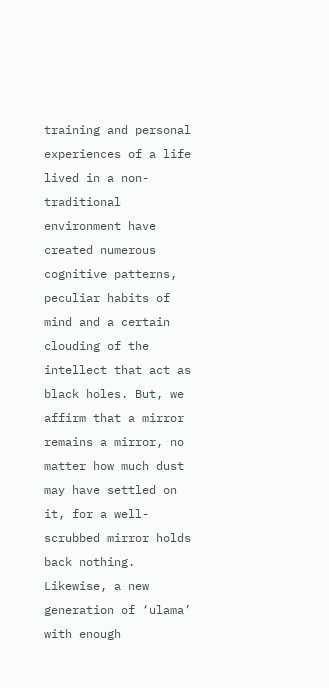training and personal experiences of a life lived in a non-traditional environment have created numerous cognitive patterns, peculiar habits of mind and a certain clouding of the intellect that act as black holes. But, we affirm that a mirror remains a mirror, no matter how much dust may have settled on it, for a well-scrubbed mirror holds back nothing. Likewise, a new generation of ‘ulama’ with enough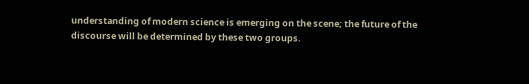understanding of modern science is emerging on the scene; the future of the discourse will be determined by these two groups.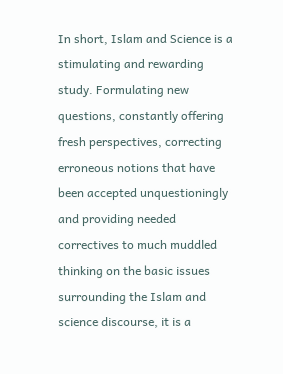In short, Islam and Science is a stimulating and rewarding study. Formulating new questions, constantly offering fresh perspectives, correcting erroneous notions that have been accepted unquestioningly and providing needed correctives to much muddled thinking on the basic issues surrounding the Islam and science discourse, it is a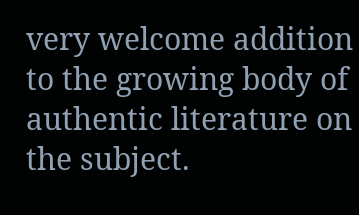very welcome addition to the growing body of authentic literature on the subject.